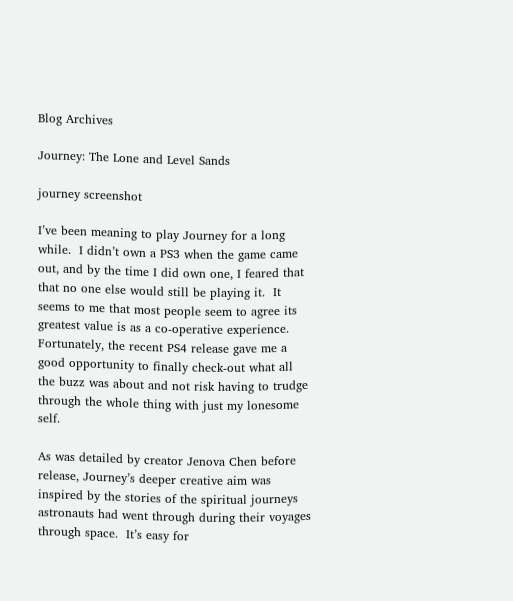Blog Archives

Journey: The Lone and Level Sands

journey screenshot

I’ve been meaning to play Journey for a long while.  I didn’t own a PS3 when the game came out, and by the time I did own one, I feared that that no one else would still be playing it.  It seems to me that most people seem to agree its greatest value is as a co-operative experience.  Fortunately, the recent PS4 release gave me a good opportunity to finally check-out what all the buzz was about and not risk having to trudge through the whole thing with just my lonesome self.

As was detailed by creator Jenova Chen before release, Journey’s deeper creative aim was inspired by the stories of the spiritual journeys astronauts had went through during their voyages through space.  It’s easy for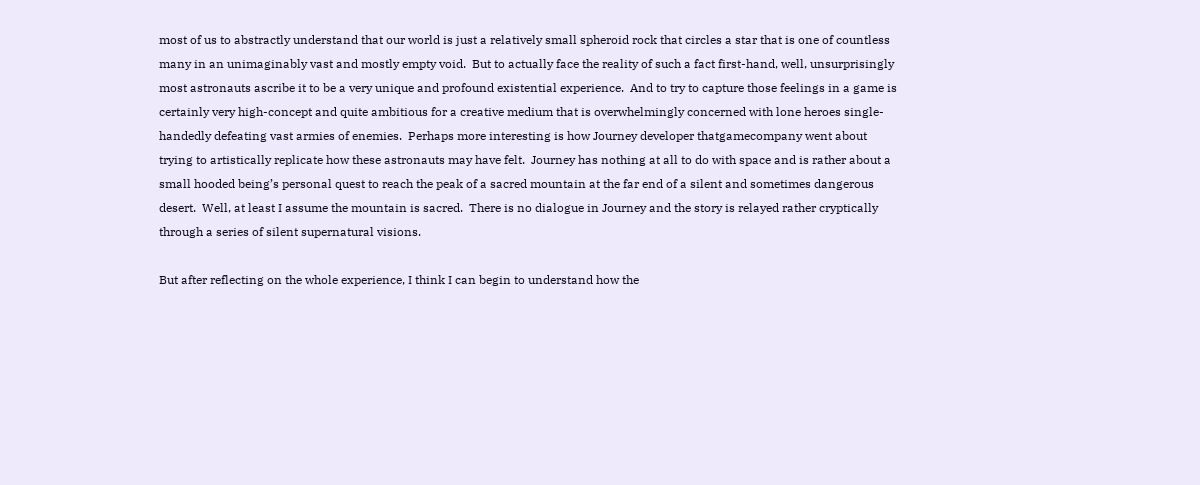most of us to abstractly understand that our world is just a relatively small spheroid rock that circles a star that is one of countless many in an unimaginably vast and mostly empty void.  But to actually face the reality of such a fact first-hand, well, unsurprisingly most astronauts ascribe it to be a very unique and profound existential experience.  And to try to capture those feelings in a game is certainly very high-concept and quite ambitious for a creative medium that is overwhelmingly concerned with lone heroes single-handedly defeating vast armies of enemies.  Perhaps more interesting is how Journey developer thatgamecompany went about trying to artistically replicate how these astronauts may have felt.  Journey has nothing at all to do with space and is rather about a small hooded being’s personal quest to reach the peak of a sacred mountain at the far end of a silent and sometimes dangerous desert.  Well, at least I assume the mountain is sacred.  There is no dialogue in Journey and the story is relayed rather cryptically through a series of silent supernatural visions.

But after reflecting on the whole experience, I think I can begin to understand how the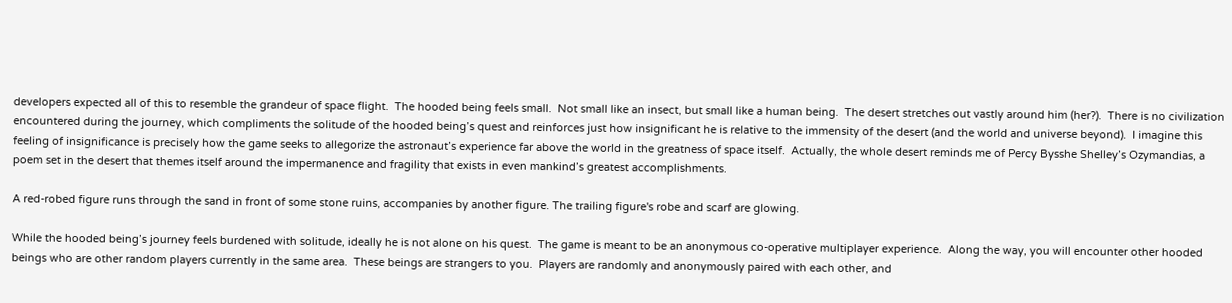developers expected all of this to resemble the grandeur of space flight.  The hooded being feels small.  Not small like an insect, but small like a human being.  The desert stretches out vastly around him (her?).  There is no civilization encountered during the journey, which compliments the solitude of the hooded being’s quest and reinforces just how insignificant he is relative to the immensity of the desert (and the world and universe beyond).  I imagine this feeling of insignificance is precisely how the game seeks to allegorize the astronaut’s experience far above the world in the greatness of space itself.  Actually, the whole desert reminds me of Percy Bysshe Shelley’s Ozymandias, a poem set in the desert that themes itself around the impermanence and fragility that exists in even mankind’s greatest accomplishments.

A red-robed figure runs through the sand in front of some stone ruins, accompanies by another figure. The trailing figure's robe and scarf are glowing.

While the hooded being’s journey feels burdened with solitude, ideally he is not alone on his quest.  The game is meant to be an anonymous co-operative multiplayer experience.  Along the way, you will encounter other hooded beings who are other random players currently in the same area.  These beings are strangers to you.  Players are randomly and anonymously paired with each other, and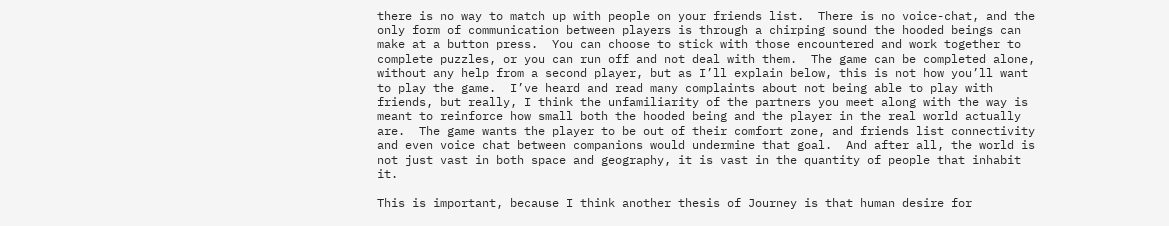there is no way to match up with people on your friends list.  There is no voice-chat, and the only form of communication between players is through a chirping sound the hooded beings can make at a button press.  You can choose to stick with those encountered and work together to complete puzzles, or you can run off and not deal with them.  The game can be completed alone, without any help from a second player, but as I’ll explain below, this is not how you’ll want to play the game.  I’ve heard and read many complaints about not being able to play with friends, but really, I think the unfamiliarity of the partners you meet along with the way is meant to reinforce how small both the hooded being and the player in the real world actually are.  The game wants the player to be out of their comfort zone, and friends list connectivity and even voice chat between companions would undermine that goal.  And after all, the world is not just vast in both space and geography, it is vast in the quantity of people that inhabit it.

This is important, because I think another thesis of Journey is that human desire for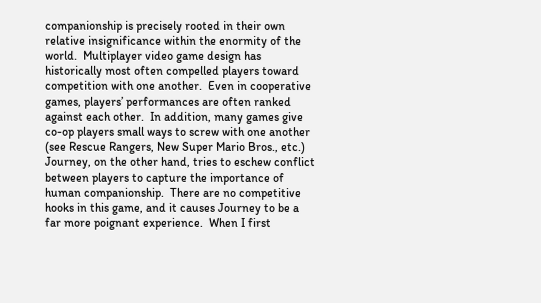companionship is precisely rooted in their own relative insignificance within the enormity of the world.  Multiplayer video game design has historically most often compelled players toward competition with one another.  Even in cooperative games, players’ performances are often ranked against each other.  In addition, many games give co-op players small ways to screw with one another (see Rescue Rangers, New Super Mario Bros., etc.)  Journey, on the other hand, tries to eschew conflict between players to capture the importance of human companionship.  There are no competitive hooks in this game, and it causes Journey to be a far more poignant experience.  When I first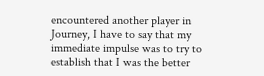encountered another player in Journey, I have to say that my immediate impulse was to try to establish that I was the better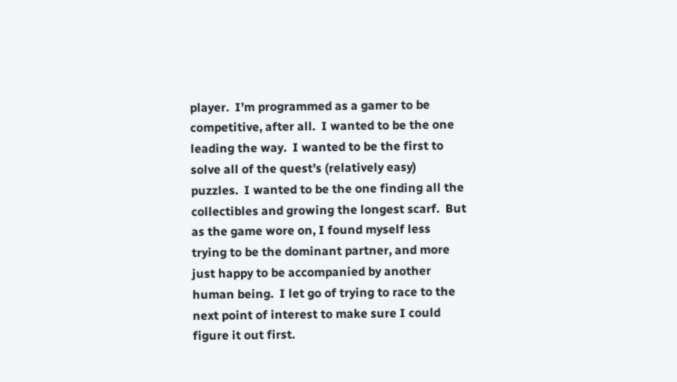player.  I’m programmed as a gamer to be competitive, after all.  I wanted to be the one leading the way.  I wanted to be the first to solve all of the quest’s (relatively easy) puzzles.  I wanted to be the one finding all the collectibles and growing the longest scarf.  But as the game wore on, I found myself less trying to be the dominant partner, and more just happy to be accompanied by another human being.  I let go of trying to race to the next point of interest to make sure I could figure it out first.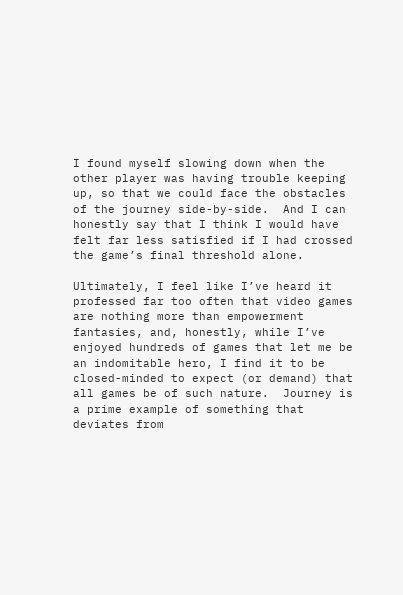I found myself slowing down when the other player was having trouble keeping up, so that we could face the obstacles of the journey side-by-side.  And I can honestly say that I think I would have felt far less satisfied if I had crossed the game’s final threshold alone.

Ultimately, I feel like I’ve heard it professed far too often that video games are nothing more than empowerment fantasies, and, honestly, while I’ve enjoyed hundreds of games that let me be an indomitable hero, I find it to be closed-minded to expect (or demand) that all games be of such nature.  Journey is a prime example of something that deviates from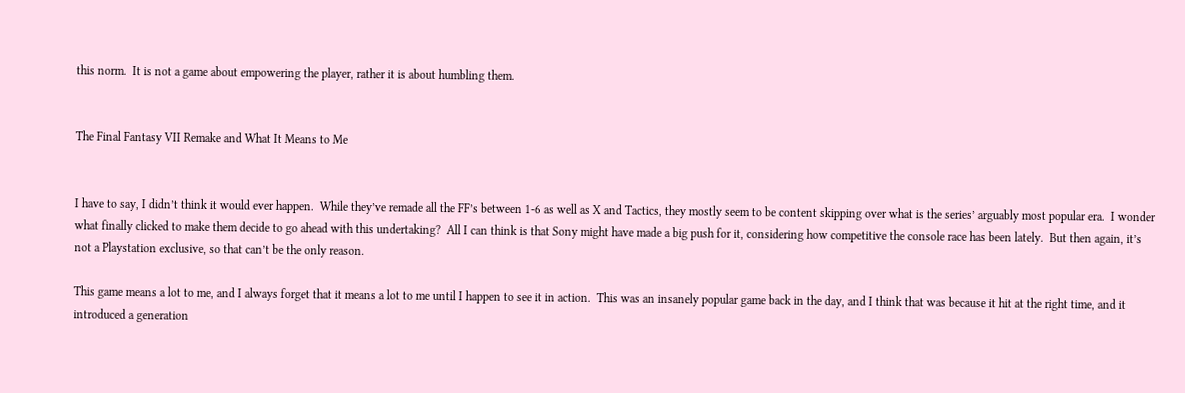this norm.  It is not a game about empowering the player, rather it is about humbling them.


The Final Fantasy VII Remake and What It Means to Me


I have to say, I didn’t think it would ever happen.  While they’ve remade all the FF’s between 1-6 as well as X and Tactics, they mostly seem to be content skipping over what is the series’ arguably most popular era.  I wonder what finally clicked to make them decide to go ahead with this undertaking?  All I can think is that Sony might have made a big push for it, considering how competitive the console race has been lately.  But then again, it’s not a Playstation exclusive, so that can’t be the only reason.

This game means a lot to me, and I always forget that it means a lot to me until I happen to see it in action.  This was an insanely popular game back in the day, and I think that was because it hit at the right time, and it introduced a generation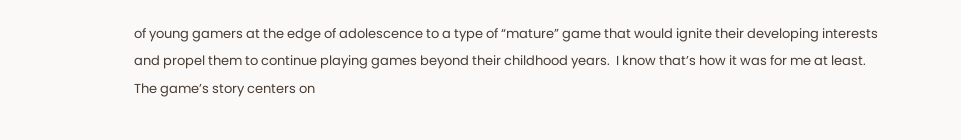of young gamers at the edge of adolescence to a type of “mature” game that would ignite their developing interests and propel them to continue playing games beyond their childhood years.  I know that’s how it was for me at least.  The game’s story centers on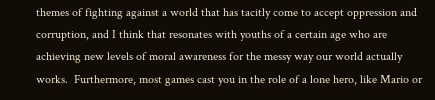themes of fighting against a world that has tacitly come to accept oppression and corruption, and I think that resonates with youths of a certain age who are achieving new levels of moral awareness for the messy way our world actually works.  Furthermore, most games cast you in the role of a lone hero, like Mario or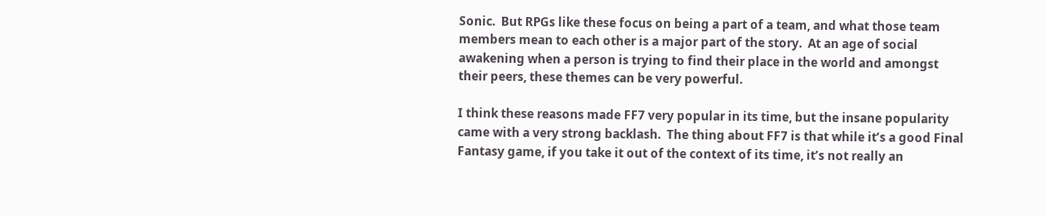Sonic.  But RPGs like these focus on being a part of a team, and what those team members mean to each other is a major part of the story.  At an age of social awakening when a person is trying to find their place in the world and amongst their peers, these themes can be very powerful.

I think these reasons made FF7 very popular in its time, but the insane popularity came with a very strong backlash.  The thing about FF7 is that while it’s a good Final Fantasy game, if you take it out of the context of its time, it’s not really an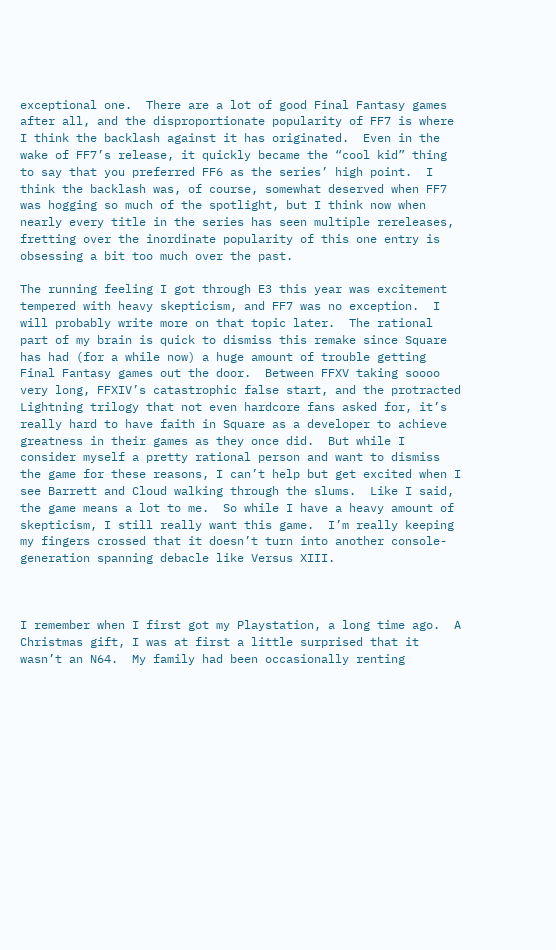exceptional one.  There are a lot of good Final Fantasy games after all, and the disproportionate popularity of FF7 is where I think the backlash against it has originated.  Even in the wake of FF7’s release, it quickly became the “cool kid” thing to say that you preferred FF6 as the series’ high point.  I think the backlash was, of course, somewhat deserved when FF7 was hogging so much of the spotlight, but I think now when nearly every title in the series has seen multiple rereleases, fretting over the inordinate popularity of this one entry is obsessing a bit too much over the past.

The running feeling I got through E3 this year was excitement tempered with heavy skepticism, and FF7 was no exception.  I will probably write more on that topic later.  The rational part of my brain is quick to dismiss this remake since Square has had (for a while now) a huge amount of trouble getting Final Fantasy games out the door.  Between FFXV taking soooo very long, FFXIV’s catastrophic false start, and the protracted Lightning trilogy that not even hardcore fans asked for, it’s really hard to have faith in Square as a developer to achieve greatness in their games as they once did.  But while I consider myself a pretty rational person and want to dismiss the game for these reasons, I can’t help but get excited when I see Barrett and Cloud walking through the slums.  Like I said, the game means a lot to me.  So while I have a heavy amount of skepticism, I still really want this game.  I’m really keeping my fingers crossed that it doesn’t turn into another console-generation spanning debacle like Versus XIII.



I remember when I first got my Playstation, a long time ago.  A Christmas gift, I was at first a little surprised that it wasn’t an N64.  My family had been occasionally renting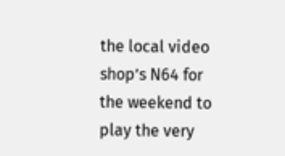the local video shop’s N64 for the weekend to play the very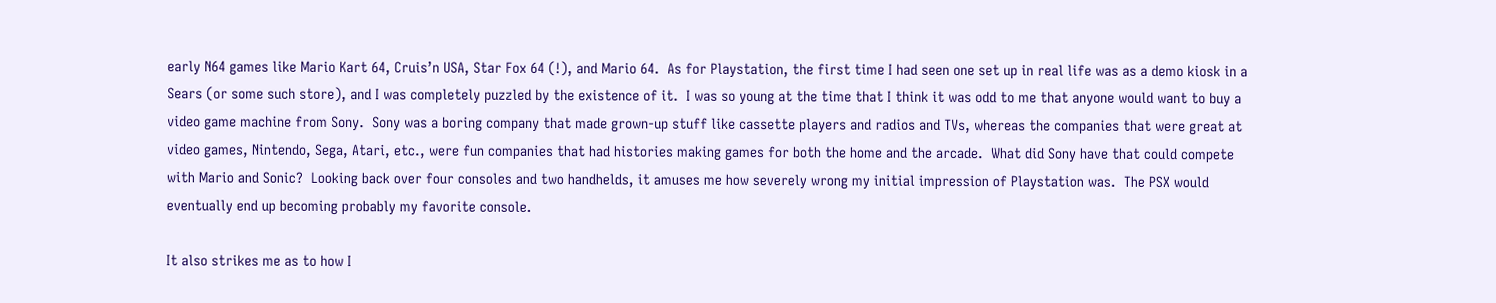early N64 games like Mario Kart 64, Cruis’n USA, Star Fox 64 (!), and Mario 64.  As for Playstation, the first time I had seen one set up in real life was as a demo kiosk in a Sears (or some such store), and I was completely puzzled by the existence of it.  I was so young at the time that I think it was odd to me that anyone would want to buy a video game machine from Sony.  Sony was a boring company that made grown-up stuff like cassette players and radios and TVs, whereas the companies that were great at video games, Nintendo, Sega, Atari, etc., were fun companies that had histories making games for both the home and the arcade.  What did Sony have that could compete with Mario and Sonic?  Looking back over four consoles and two handhelds, it amuses me how severely wrong my initial impression of Playstation was.  The PSX would eventually end up becoming probably my favorite console.

It also strikes me as to how I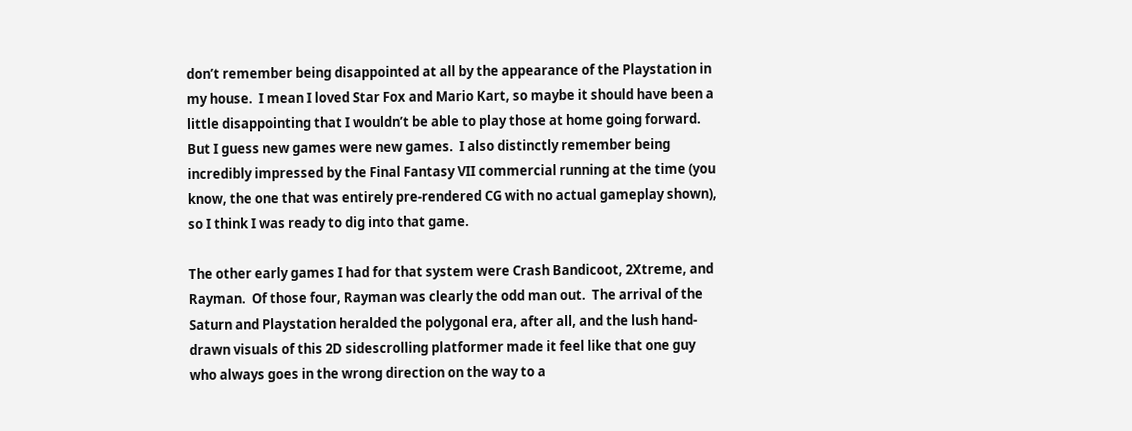don’t remember being disappointed at all by the appearance of the Playstation in my house.  I mean I loved Star Fox and Mario Kart, so maybe it should have been a little disappointing that I wouldn’t be able to play those at home going forward.  But I guess new games were new games.  I also distinctly remember being incredibly impressed by the Final Fantasy VII commercial running at the time (you know, the one that was entirely pre-rendered CG with no actual gameplay shown), so I think I was ready to dig into that game.

The other early games I had for that system were Crash Bandicoot, 2Xtreme, and Rayman.  Of those four, Rayman was clearly the odd man out.  The arrival of the Saturn and Playstation heralded the polygonal era, after all, and the lush hand-drawn visuals of this 2D sidescrolling platformer made it feel like that one guy who always goes in the wrong direction on the way to a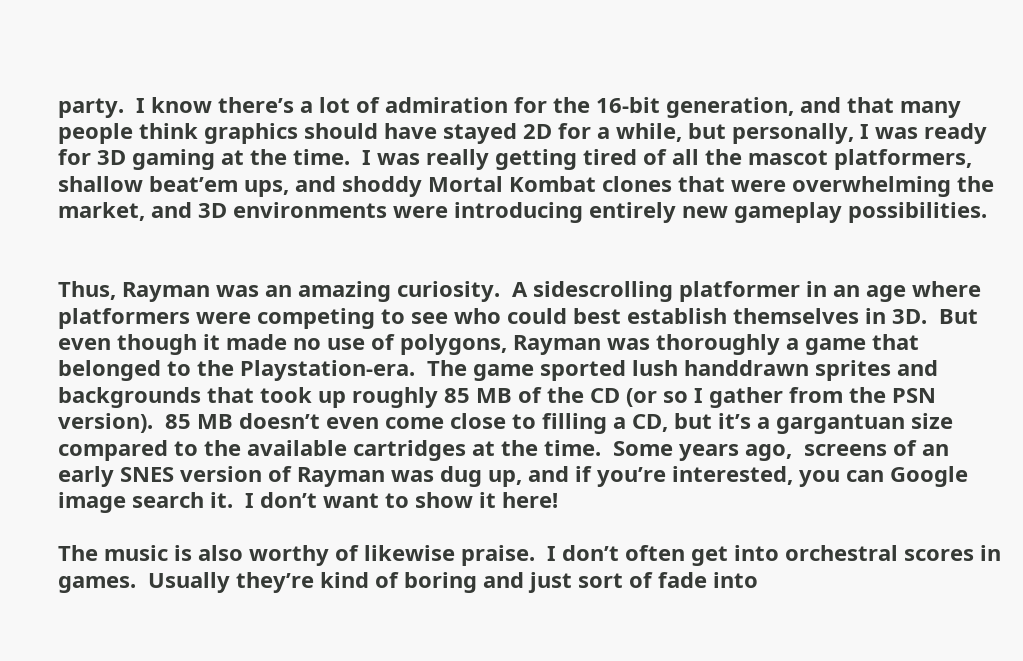party.  I know there’s a lot of admiration for the 16-bit generation, and that many people think graphics should have stayed 2D for a while, but personally, I was ready for 3D gaming at the time.  I was really getting tired of all the mascot platformers, shallow beat’em ups, and shoddy Mortal Kombat clones that were overwhelming the market, and 3D environments were introducing entirely new gameplay possibilities.


Thus, Rayman was an amazing curiosity.  A sidescrolling platformer in an age where platformers were competing to see who could best establish themselves in 3D.  But even though it made no use of polygons, Rayman was thoroughly a game that belonged to the Playstation-era.  The game sported lush handdrawn sprites and backgrounds that took up roughly 85 MB of the CD (or so I gather from the PSN version).  85 MB doesn’t even come close to filling a CD, but it’s a gargantuan size compared to the available cartridges at the time.  Some years ago,  screens of an early SNES version of Rayman was dug up, and if you’re interested, you can Google image search it.  I don’t want to show it here!

The music is also worthy of likewise praise.  I don’t often get into orchestral scores in games.  Usually they’re kind of boring and just sort of fade into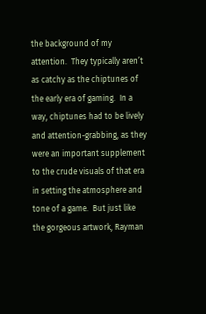the background of my attention.  They typically aren’t as catchy as the chiptunes of the early era of gaming.  In a way, chiptunes had to be lively and attention-grabbing, as they were an important supplement to the crude visuals of that era in setting the atmosphere and tone of a game.  But just like the gorgeous artwork, Rayman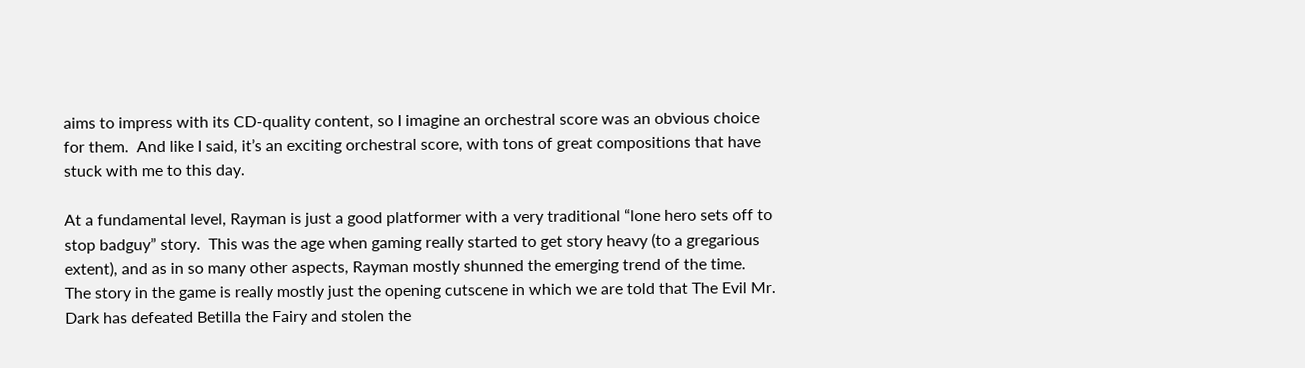aims to impress with its CD-quality content, so I imagine an orchestral score was an obvious choice for them.  And like I said, it’s an exciting orchestral score, with tons of great compositions that have stuck with me to this day.

At a fundamental level, Rayman is just a good platformer with a very traditional “lone hero sets off to stop badguy” story.  This was the age when gaming really started to get story heavy (to a gregarious extent), and as in so many other aspects, Rayman mostly shunned the emerging trend of the time.  The story in the game is really mostly just the opening cutscene in which we are told that The Evil Mr. Dark has defeated Betilla the Fairy and stolen the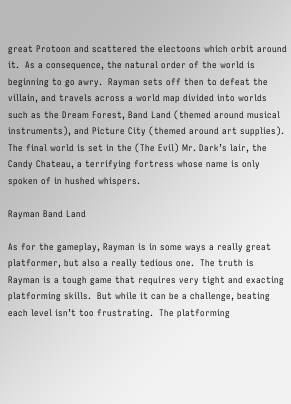great Protoon and scattered the electoons which orbit around it.  As a consequence, the natural order of the world is beginning to go awry.  Rayman sets off then to defeat the villain, and travels across a world map divided into worlds such as the Dream Forest, Band Land (themed around musical instruments), and Picture City (themed around art supplies).  The final world is set in the (The Evil) Mr. Dark’s lair, the Candy Chateau, a terrifying fortress whose name is only spoken of in hushed whispers.

Rayman Band Land

As for the gameplay, Rayman is in some ways a really great platformer, but also a really tedious one.  The truth is Rayman is a tough game that requires very tight and exacting platforming skills.  But while it can be a challenge, beating each level isn’t too frustrating.  The platforming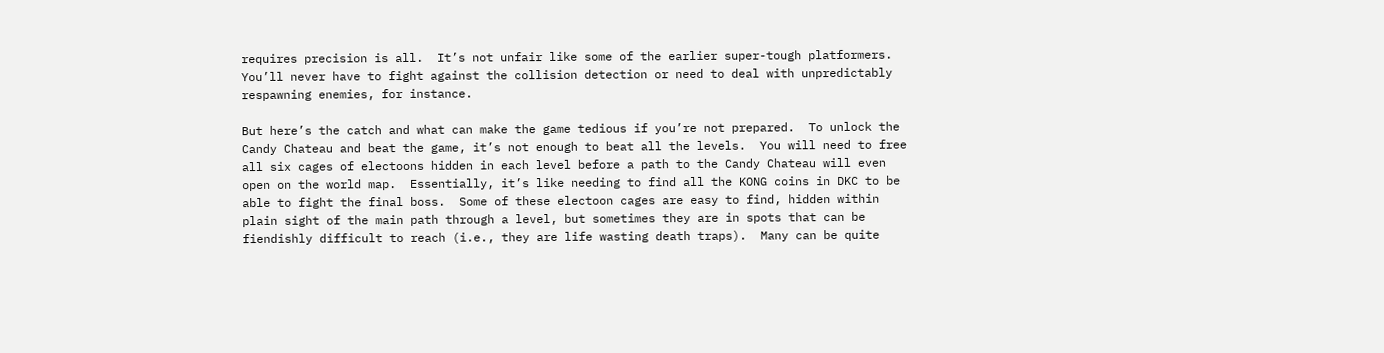requires precision is all.  It’s not unfair like some of the earlier super-tough platformers.  You’ll never have to fight against the collision detection or need to deal with unpredictably respawning enemies, for instance.

But here’s the catch and what can make the game tedious if you’re not prepared.  To unlock the Candy Chateau and beat the game, it’s not enough to beat all the levels.  You will need to free all six cages of electoons hidden in each level before a path to the Candy Chateau will even open on the world map.  Essentially, it’s like needing to find all the KONG coins in DKC to be able to fight the final boss.  Some of these electoon cages are easy to find, hidden within plain sight of the main path through a level, but sometimes they are in spots that can be fiendishly difficult to reach (i.e., they are life wasting death traps).  Many can be quite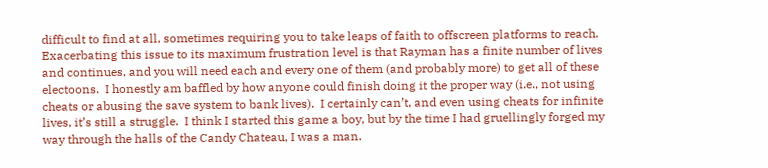difficult to find at all, sometimes requiring you to take leaps of faith to offscreen platforms to reach.  Exacerbating this issue to its maximum frustration level is that Rayman has a finite number of lives and continues, and you will need each and every one of them (and probably more) to get all of these electoons.  I honestly am baffled by how anyone could finish doing it the proper way (i.e., not using cheats or abusing the save system to bank lives).  I certainly can’t, and even using cheats for infinite lives, it’s still a struggle.  I think I started this game a boy, but by the time I had gruellingly forged my way through the halls of the Candy Chateau, I was a man.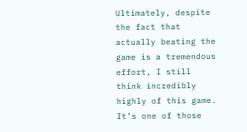Ultimately, despite the fact that actually beating the game is a tremendous effort, I still think incredibly highly of this game.  It’s one of those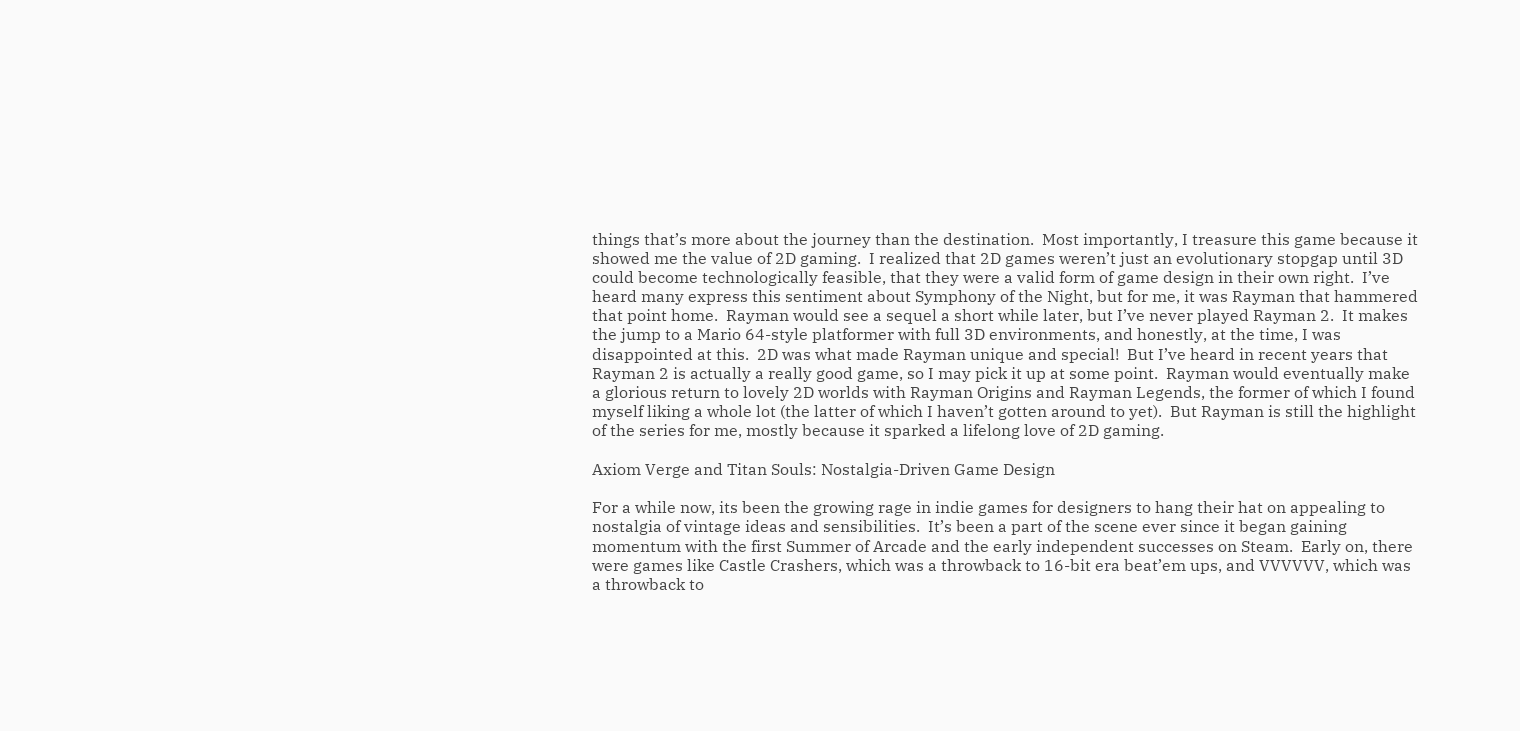things that’s more about the journey than the destination.  Most importantly, I treasure this game because it showed me the value of 2D gaming.  I realized that 2D games weren’t just an evolutionary stopgap until 3D could become technologically feasible, that they were a valid form of game design in their own right.  I’ve heard many express this sentiment about Symphony of the Night, but for me, it was Rayman that hammered that point home.  Rayman would see a sequel a short while later, but I’ve never played Rayman 2.  It makes the jump to a Mario 64-style platformer with full 3D environments, and honestly, at the time, I was disappointed at this.  2D was what made Rayman unique and special!  But I’ve heard in recent years that Rayman 2 is actually a really good game, so I may pick it up at some point.  Rayman would eventually make a glorious return to lovely 2D worlds with Rayman Origins and Rayman Legends, the former of which I found myself liking a whole lot (the latter of which I haven’t gotten around to yet).  But Rayman is still the highlight of the series for me, mostly because it sparked a lifelong love of 2D gaming.

Axiom Verge and Titan Souls: Nostalgia-Driven Game Design

For a while now, its been the growing rage in indie games for designers to hang their hat on appealing to nostalgia of vintage ideas and sensibilities.  It’s been a part of the scene ever since it began gaining momentum with the first Summer of Arcade and the early independent successes on Steam.  Early on, there were games like Castle Crashers, which was a throwback to 16-bit era beat’em ups, and VVVVVV, which was a throwback to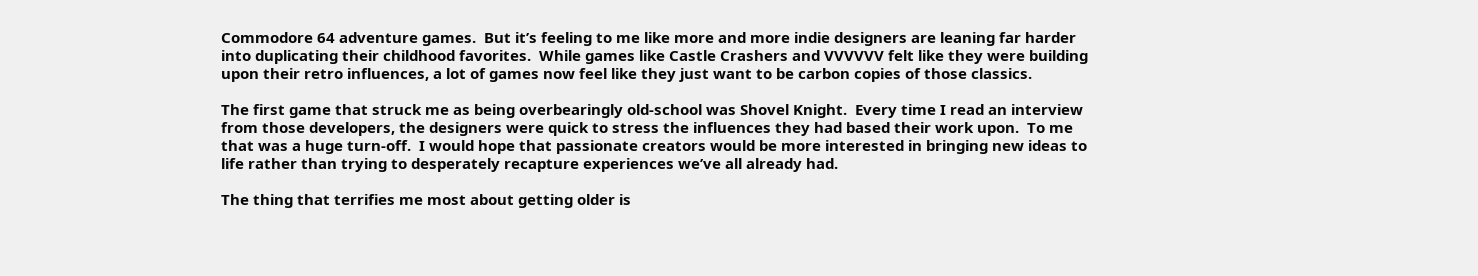Commodore 64 adventure games.  But it’s feeling to me like more and more indie designers are leaning far harder into duplicating their childhood favorites.  While games like Castle Crashers and VVVVVV felt like they were building upon their retro influences, a lot of games now feel like they just want to be carbon copies of those classics.

The first game that struck me as being overbearingly old-school was Shovel Knight.  Every time I read an interview from those developers, the designers were quick to stress the influences they had based their work upon.  To me that was a huge turn-off.  I would hope that passionate creators would be more interested in bringing new ideas to life rather than trying to desperately recapture experiences we’ve all already had.

The thing that terrifies me most about getting older is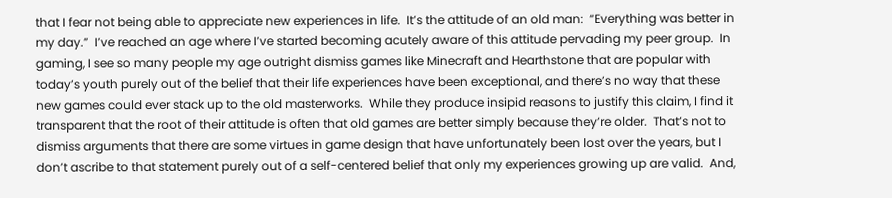that I fear not being able to appreciate new experiences in life.  It’s the attitude of an old man:  “Everything was better in my day.”  I’ve reached an age where I’ve started becoming acutely aware of this attitude pervading my peer group.  In gaming, I see so many people my age outright dismiss games like Minecraft and Hearthstone that are popular with today’s youth purely out of the belief that their life experiences have been exceptional, and there’s no way that these new games could ever stack up to the old masterworks.  While they produce insipid reasons to justify this claim, I find it transparent that the root of their attitude is often that old games are better simply because they’re older.  That’s not to dismiss arguments that there are some virtues in game design that have unfortunately been lost over the years, but I don’t ascribe to that statement purely out of a self-centered belief that only my experiences growing up are valid.  And,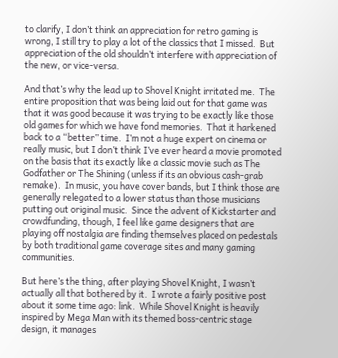to clarify, I don’t think an appreciation for retro gaming is wrong, I still try to play a lot of the classics that I missed.  But appreciation of the old shouldn’t interfere with appreciation of the new, or vice-versa.

And that’s why the lead up to Shovel Knight irritated me.  The entire proposition that was being laid out for that game was that it was good because it was trying to be exactly like those old games for which we have fond memories.  That it harkened back to a “better” time.  I’m not a huge expert on cinema or really music, but I don’t think I’ve ever heard a movie promoted on the basis that its exactly like a classic movie such as The Godfather or The Shining (unless if its an obvious cash-grab remake).  In music, you have cover bands, but I think those are generally relegated to a lower status than those musicians putting out original music.  Since the advent of Kickstarter and crowdfunding, though, I feel like game designers that are playing off nostalgia are finding themselves placed on pedestals by both traditional game coverage sites and many gaming communities.

But here’s the thing, after playing Shovel Knight, I wasn’t actually all that bothered by it.  I wrote a fairly positive post about it some time ago: link.  While Shovel Knight is heavily inspired by Mega Man with its themed boss-centric stage design, it manages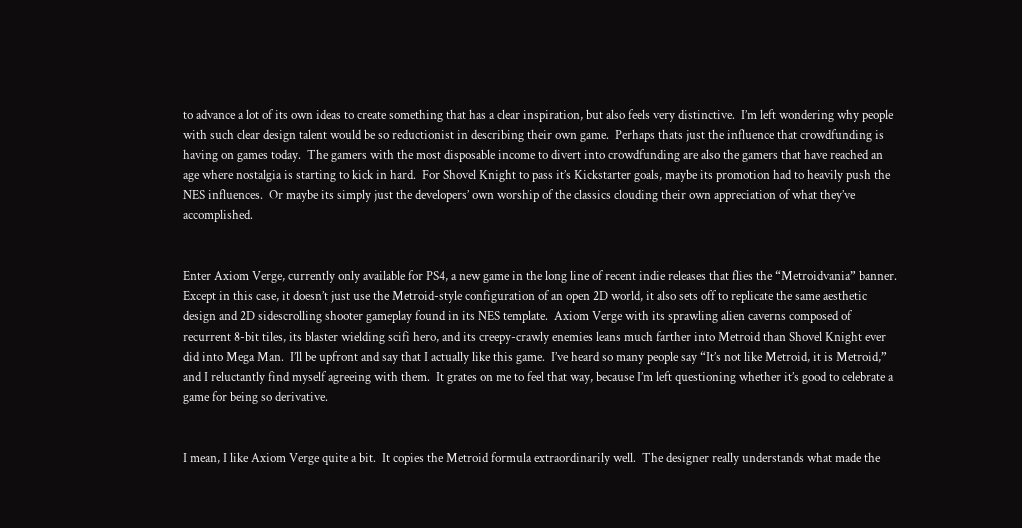to advance a lot of its own ideas to create something that has a clear inspiration, but also feels very distinctive.  I’m left wondering why people with such clear design talent would be so reductionist in describing their own game.  Perhaps thats just the influence that crowdfunding is having on games today.  The gamers with the most disposable income to divert into crowdfunding are also the gamers that have reached an age where nostalgia is starting to kick in hard.  For Shovel Knight to pass it’s Kickstarter goals, maybe its promotion had to heavily push the NES influences.  Or maybe its simply just the developers’ own worship of the classics clouding their own appreciation of what they’ve accomplished.


Enter Axiom Verge, currently only available for PS4, a new game in the long line of recent indie releases that flies the “Metroidvania” banner.  Except in this case, it doesn’t just use the Metroid-style configuration of an open 2D world, it also sets off to replicate the same aesthetic design and 2D sidescrolling shooter gameplay found in its NES template.  Axiom Verge with its sprawling alien caverns composed of recurrent 8-bit tiles, its blaster wielding scifi hero, and its creepy-crawly enemies leans much farther into Metroid than Shovel Knight ever did into Mega Man.  I’ll be upfront and say that I actually like this game.  I’ve heard so many people say “It’s not like Metroid, it is Metroid,” and I reluctantly find myself agreeing with them.  It grates on me to feel that way, because I’m left questioning whether it’s good to celebrate a game for being so derivative.


I mean, I like Axiom Verge quite a bit.  It copies the Metroid formula extraordinarily well.  The designer really understands what made the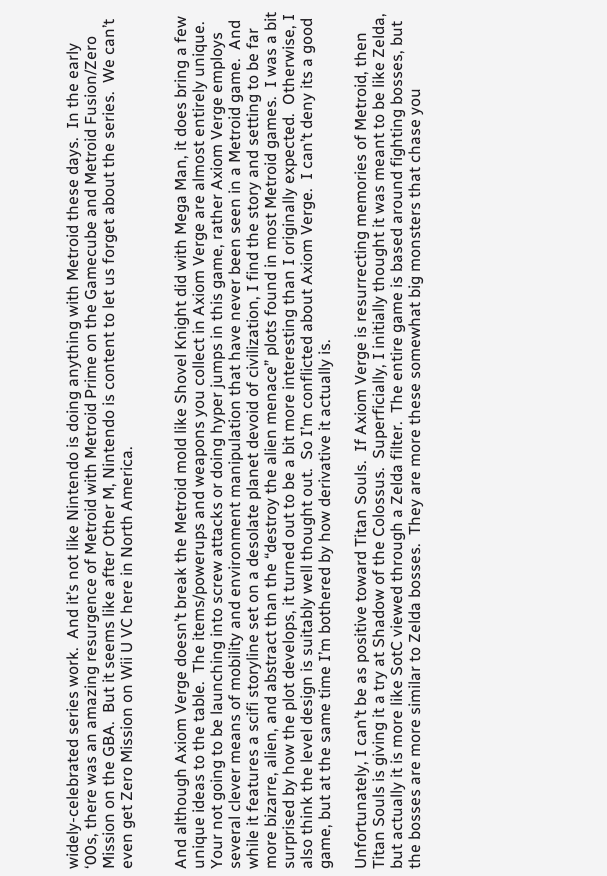widely-celebrated series work.  And it’s not like Nintendo is doing anything with Metroid these days.  In the early ‘00s, there was an amazing resurgence of Metroid with Metroid Prime on the Gamecube and Metroid Fusion/Zero Mission on the GBA.  But it seems like after Other M, Nintendo is content to let us forget about the series.  We can’t even get Zero Mission on Wii U VC here in North America.


And although Axiom Verge doesn’t break the Metroid mold like Shovel Knight did with Mega Man, it does bring a few unique ideas to the table.  The items/powerups and weapons you collect in Axiom Verge are almost entirely unique.  Your not going to be launching into screw attacks or doing hyper jumps in this game, rather Axiom Verge employs several clever means of mobility and environment manipulation that have never been seen in a Metroid game.  And while it features a scifi storyline set on a desolate planet devoid of civilization, I find the story and setting to be far more bizarre, alien, and abstract than the “destroy the alien menace” plots found in most Metroid games.  I was a bit surprised by how the plot develops, it turned out to be a bit more interesting than I originally expected.  Otherwise, I also think the level design is suitably well thought out.  So I’m conflicted about Axiom Verge.  I can’t deny its a good game, but at the same time I’m bothered by how derivative it actually is.

Unfortunately, I can’t be as positive toward Titan Souls.  If Axiom Verge is resurrecting memories of Metroid, then Titan Souls is giving it a try at Shadow of the Colossus.  Superficially, I initially thought it was meant to be like Zelda, but actually it is more like SotC viewed through a Zelda filter.  The entire game is based around fighting bosses, but the bosses are more similar to Zelda bosses.  They are more these somewhat big monsters that chase you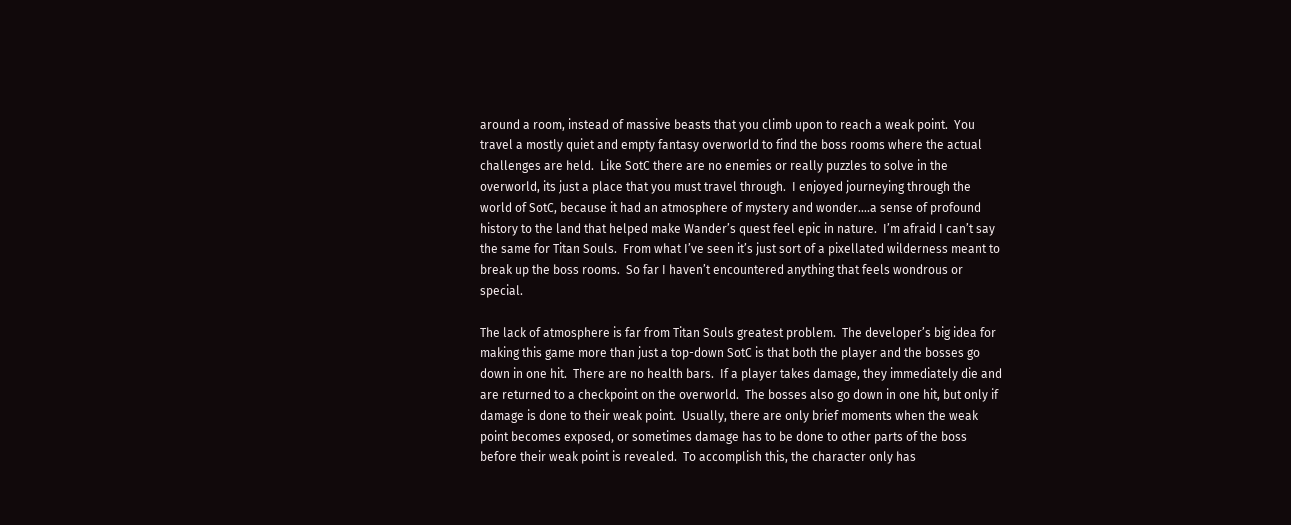around a room, instead of massive beasts that you climb upon to reach a weak point.  You travel a mostly quiet and empty fantasy overworld to find the boss rooms where the actual challenges are held.  Like SotC there are no enemies or really puzzles to solve in the overworld, its just a place that you must travel through.  I enjoyed journeying through the world of SotC, because it had an atmosphere of mystery and wonder….a sense of profound history to the land that helped make Wander’s quest feel epic in nature.  I’m afraid I can’t say the same for Titan Souls.  From what I’ve seen it’s just sort of a pixellated wilderness meant to break up the boss rooms.  So far I haven’t encountered anything that feels wondrous or special.

The lack of atmosphere is far from Titan Souls greatest problem.  The developer’s big idea for making this game more than just a top-down SotC is that both the player and the bosses go down in one hit.  There are no health bars.  If a player takes damage, they immediately die and are returned to a checkpoint on the overworld.  The bosses also go down in one hit, but only if damage is done to their weak point.  Usually, there are only brief moments when the weak point becomes exposed, or sometimes damage has to be done to other parts of the boss before their weak point is revealed.  To accomplish this, the character only has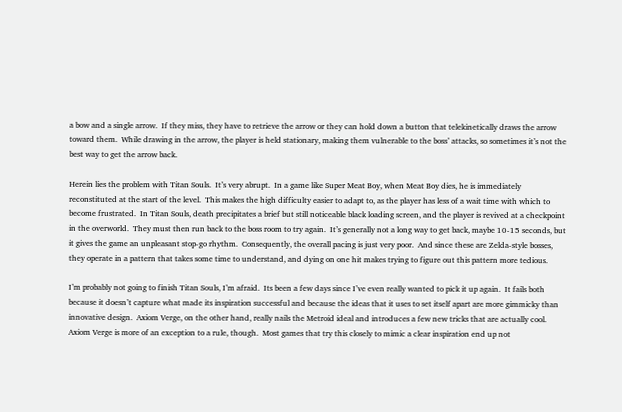a bow and a single arrow.  If they miss, they have to retrieve the arrow or they can hold down a button that telekinetically draws the arrow toward them.  While drawing in the arrow, the player is held stationary, making them vulnerable to the boss’ attacks, so sometimes it’s not the best way to get the arrow back.

Herein lies the problem with Titan Souls.  It’s very abrupt.  In a game like Super Meat Boy, when Meat Boy dies, he is immediately reconstituted at the start of the level.  This makes the high difficulty easier to adapt to, as the player has less of a wait time with which to become frustrated.  In Titan Souls, death precipitates a brief but still noticeable black loading screen, and the player is revived at a checkpoint in the overworld.  They must then run back to the boss room to try again.  It’s generally not a long way to get back, maybe 10-15 seconds, but it gives the game an unpleasant stop-go rhythm.  Consequently, the overall pacing is just very poor.  And since these are Zelda-style bosses, they operate in a pattern that takes some time to understand, and dying on one hit makes trying to figure out this pattern more tedious.

I’m probably not going to finish Titan Souls, I’m afraid.  Its been a few days since I’ve even really wanted to pick it up again.  It fails both because it doesn’t capture what made its inspiration successful and because the ideas that it uses to set itself apart are more gimmicky than innovative design.  Axiom Verge, on the other hand, really nails the Metroid ideal and introduces a few new tricks that are actually cool.  Axiom Verge is more of an exception to a rule, though.  Most games that try this closely to mimic a clear inspiration end up not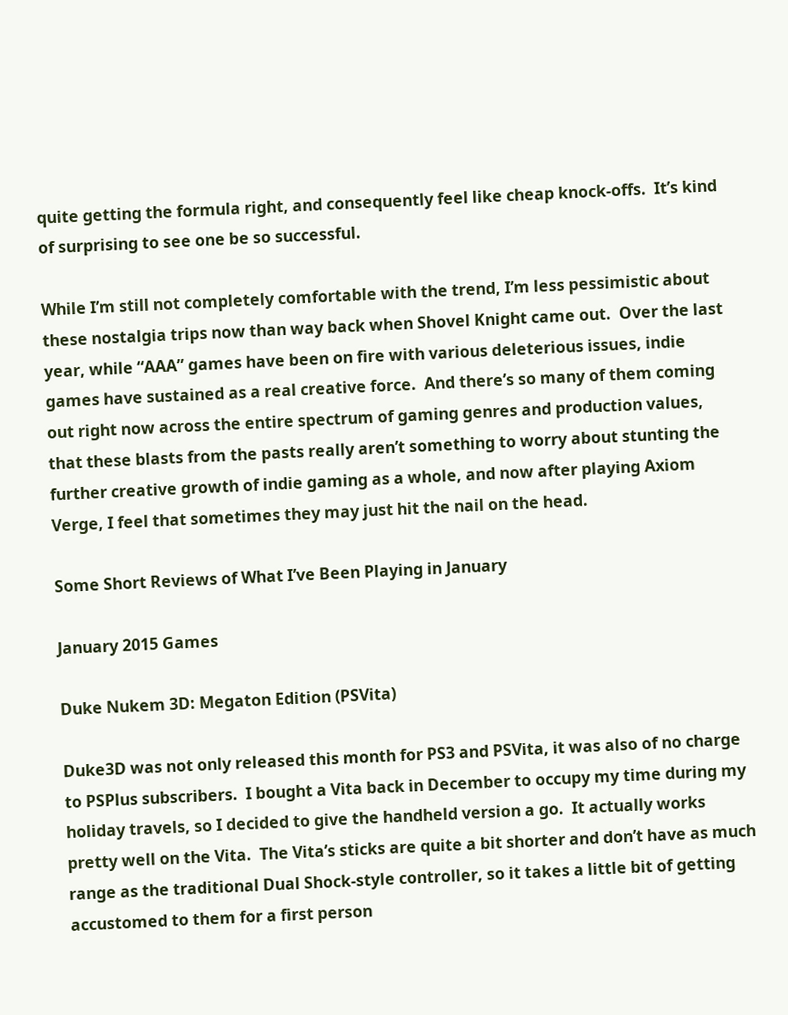quite getting the formula right, and consequently feel like cheap knock-offs.  It’s kind of surprising to see one be so successful.

While I’m still not completely comfortable with the trend, I’m less pessimistic about these nostalgia trips now than way back when Shovel Knight came out.  Over the last year, while “AAA” games have been on fire with various deleterious issues, indie games have sustained as a real creative force.  And there’s so many of them coming out right now across the entire spectrum of gaming genres and production values, that these blasts from the pasts really aren’t something to worry about stunting the further creative growth of indie gaming as a whole, and now after playing Axiom Verge, I feel that sometimes they may just hit the nail on the head.

Some Short Reviews of What I’ve Been Playing in January

January 2015 Games

Duke Nukem 3D: Megaton Edition (PSVita)

Duke3D was not only released this month for PS3 and PSVita, it was also of no charge to PSPlus subscribers.  I bought a Vita back in December to occupy my time during my holiday travels, so I decided to give the handheld version a go.  It actually works pretty well on the Vita.  The Vita’s sticks are quite a bit shorter and don’t have as much range as the traditional Dual Shock-style controller, so it takes a little bit of getting accustomed to them for a first person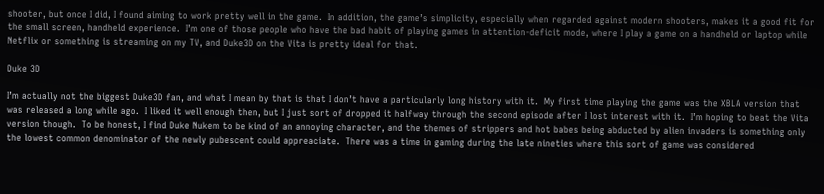shooter, but once I did, I found aiming to work pretty well in the game.  In addition, the game’s simplicity, especially when regarded against modern shooters, makes it a good fit for the small screen, handheld experience.  I’m one of those people who have the bad habit of playing games in attention-deficit mode, where I play a game on a handheld or laptop while Netflix or something is streaming on my TV, and Duke3D on the Vita is pretty ideal for that.

Duke 3D

I’m actually not the biggest Duke3D fan, and what I mean by that is that I don’t have a particularly long history with it.  My first time playing the game was the XBLA version that was released a long while ago.  I liked it well enough then, but I just sort of dropped it halfway through the second episode after I lost interest with it.  I’m hoping to beat the Vita version though.  To be honest, I find Duke Nukem to be kind of an annoying character, and the themes of strippers and hot babes being abducted by alien invaders is something only the lowest common denominator of the newly pubescent could appreaciate.  There was a time in gaming during the late nineties where this sort of game was considered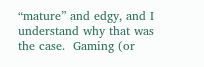“mature” and edgy, and I understand why that was the case.  Gaming (or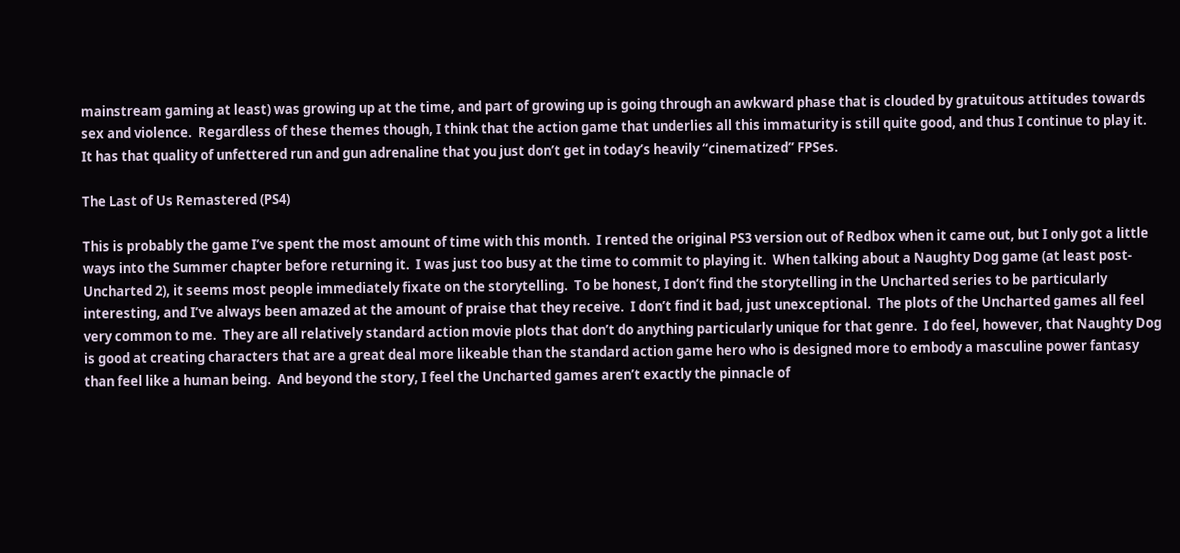mainstream gaming at least) was growing up at the time, and part of growing up is going through an awkward phase that is clouded by gratuitous attitudes towards sex and violence.  Regardless of these themes though, I think that the action game that underlies all this immaturity is still quite good, and thus I continue to play it.  It has that quality of unfettered run and gun adrenaline that you just don’t get in today’s heavily “cinematized” FPSes.

The Last of Us Remastered (PS4)

This is probably the game I’ve spent the most amount of time with this month.  I rented the original PS3 version out of Redbox when it came out, but I only got a little ways into the Summer chapter before returning it.  I was just too busy at the time to commit to playing it.  When talking about a Naughty Dog game (at least post-Uncharted 2), it seems most people immediately fixate on the storytelling.  To be honest, I don’t find the storytelling in the Uncharted series to be particularly interesting, and I’ve always been amazed at the amount of praise that they receive.  I don’t find it bad, just unexceptional.  The plots of the Uncharted games all feel very common to me.  They are all relatively standard action movie plots that don’t do anything particularly unique for that genre.  I do feel, however, that Naughty Dog is good at creating characters that are a great deal more likeable than the standard action game hero who is designed more to embody a masculine power fantasy than feel like a human being.  And beyond the story, I feel the Uncharted games aren’t exactly the pinnacle of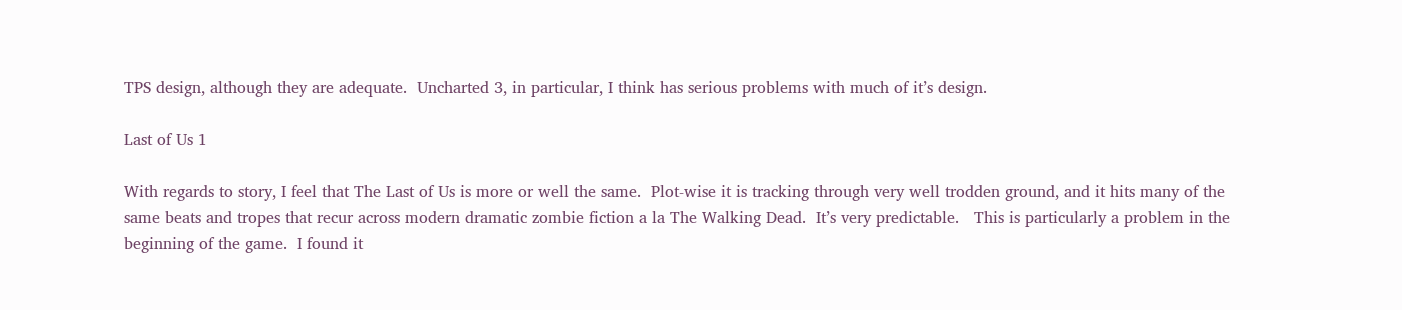TPS design, although they are adequate.  Uncharted 3, in particular, I think has serious problems with much of it’s design.

Last of Us 1

With regards to story, I feel that The Last of Us is more or well the same.  Plot-wise it is tracking through very well trodden ground, and it hits many of the same beats and tropes that recur across modern dramatic zombie fiction a la The Walking Dead.  It’s very predictable.   This is particularly a problem in the beginning of the game.  I found it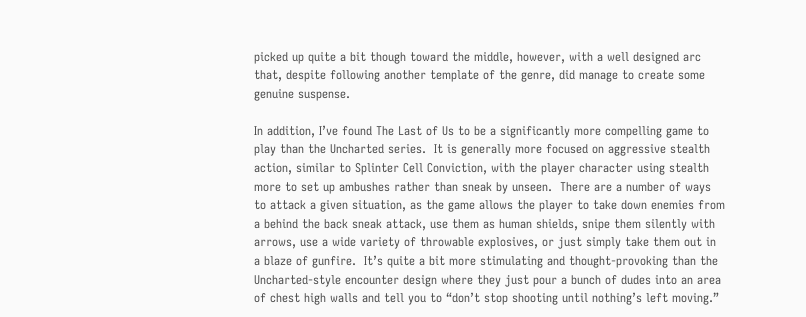picked up quite a bit though toward the middle, however, with a well designed arc that, despite following another template of the genre, did manage to create some genuine suspense.

In addition, I’ve found The Last of Us to be a significantly more compelling game to play than the Uncharted series.  It is generally more focused on aggressive stealth action, similar to Splinter Cell Conviction, with the player character using stealth more to set up ambushes rather than sneak by unseen.  There are a number of ways to attack a given situation, as the game allows the player to take down enemies from a behind the back sneak attack, use them as human shields, snipe them silently with arrows, use a wide variety of throwable explosives, or just simply take them out in a blaze of gunfire.  It’s quite a bit more stimulating and thought-provoking than the Uncharted-style encounter design where they just pour a bunch of dudes into an area of chest high walls and tell you to “don’t stop shooting until nothing’s left moving.”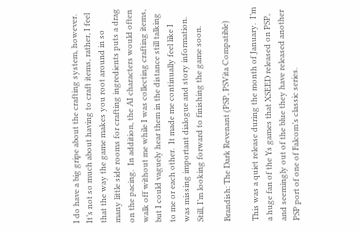I do have a big gripe about the crafting system, however.  It’s not so much about having to craft items, rather, I feel that the way the game makes you root around in so many little side rooms for crafting ingredients puts a drag on the pacing.  In addition, the AI characters would often walk off without me while I was collecting crafting items, but I could vaguely hear them in the distance still talking to me or each other.  It made me continually feel like I was missing important dialogue and story information.  Still, I’m looking forward to finishing the game soon.

Brandish: The Dark Revenant (PSP, PSVita Compatible)

This was a quiet release during the month of January.  I’m a huge fan of the Ys games that XSEED released on PSP, and seemingly out of the blue they have released another PSP port of one of Falcom’s classic series.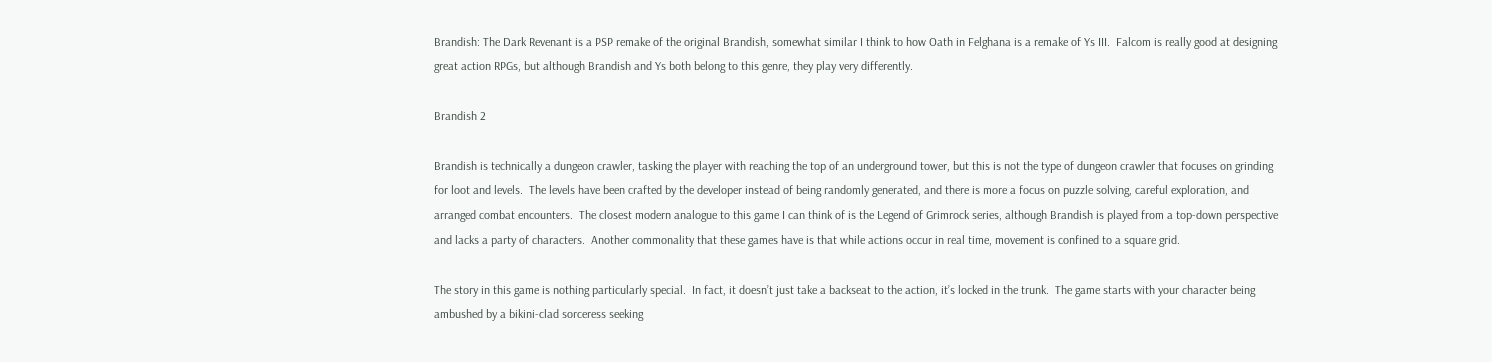Brandish: The Dark Revenant is a PSP remake of the original Brandish, somewhat similar I think to how Oath in Felghana is a remake of Ys III.  Falcom is really good at designing great action RPGs, but although Brandish and Ys both belong to this genre, they play very differently.

Brandish 2

Brandish is technically a dungeon crawler, tasking the player with reaching the top of an underground tower, but this is not the type of dungeon crawler that focuses on grinding for loot and levels.  The levels have been crafted by the developer instead of being randomly generated, and there is more a focus on puzzle solving, careful exploration, and arranged combat encounters.  The closest modern analogue to this game I can think of is the Legend of Grimrock series, although Brandish is played from a top-down perspective and lacks a party of characters.  Another commonality that these games have is that while actions occur in real time, movement is confined to a square grid.

The story in this game is nothing particularly special.  In fact, it doesn’t just take a backseat to the action, it’s locked in the trunk.  The game starts with your character being ambushed by a bikini-clad sorceress seeking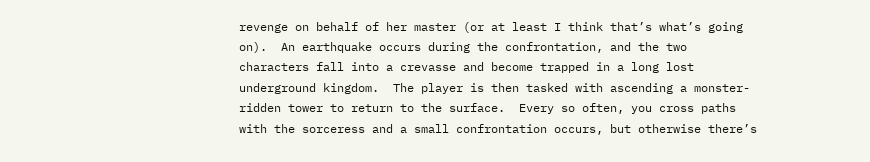revenge on behalf of her master (or at least I think that’s what’s going on).  An earthquake occurs during the confrontation, and the two characters fall into a crevasse and become trapped in a long lost underground kingdom.  The player is then tasked with ascending a monster-ridden tower to return to the surface.  Every so often, you cross paths with the sorceress and a small confrontation occurs, but otherwise there’s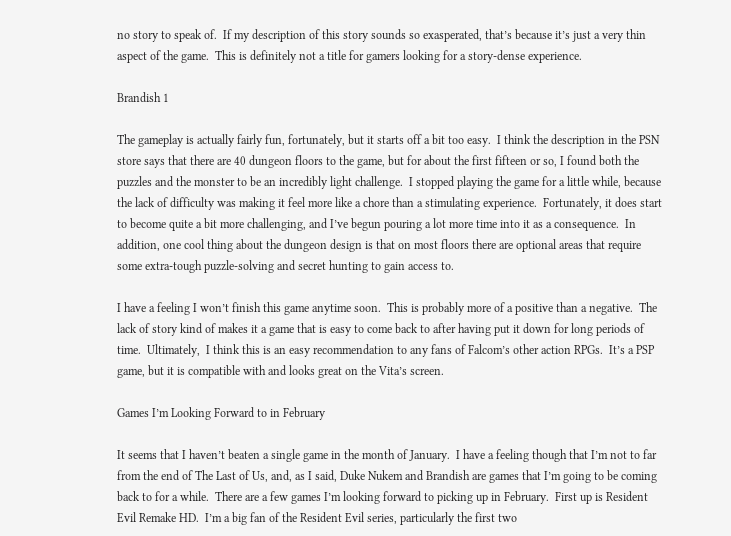no story to speak of.  If my description of this story sounds so exasperated, that’s because it’s just a very thin aspect of the game.  This is definitely not a title for gamers looking for a story-dense experience.

Brandish 1

The gameplay is actually fairly fun, fortunately, but it starts off a bit too easy.  I think the description in the PSN store says that there are 40 dungeon floors to the game, but for about the first fifteen or so, I found both the puzzles and the monster to be an incredibly light challenge.  I stopped playing the game for a little while, because the lack of difficulty was making it feel more like a chore than a stimulating experience.  Fortunately, it does start to become quite a bit more challenging, and I’ve begun pouring a lot more time into it as a consequence.  In addition, one cool thing about the dungeon design is that on most floors there are optional areas that require some extra-tough puzzle-solving and secret hunting to gain access to.

I have a feeling I won’t finish this game anytime soon.  This is probably more of a positive than a negative.  The lack of story kind of makes it a game that is easy to come back to after having put it down for long periods of time.  Ultimately,  I think this is an easy recommendation to any fans of Falcom’s other action RPGs.  It’s a PSP game, but it is compatible with and looks great on the Vita’s screen.

Games I’m Looking Forward to in February

It seems that I haven’t beaten a single game in the month of January.  I have a feeling though that I’m not to far from the end of The Last of Us, and, as I said, Duke Nukem and Brandish are games that I’m going to be coming back to for a while.  There are a few games I’m looking forward to picking up in February.  First up is Resident Evil Remake HD.  I’m a big fan of the Resident Evil series, particularly the first two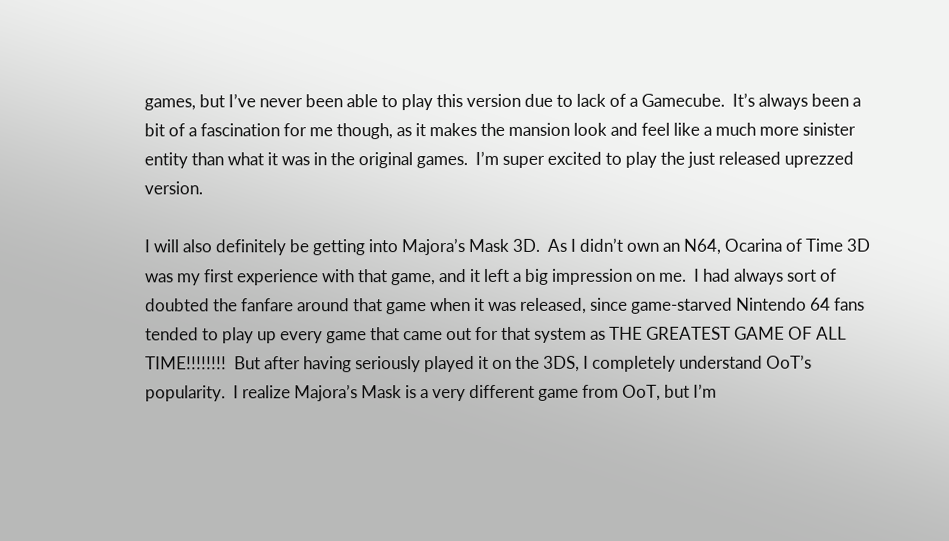games, but I’ve never been able to play this version due to lack of a Gamecube.  It’s always been a bit of a fascination for me though, as it makes the mansion look and feel like a much more sinister entity than what it was in the original games.  I’m super excited to play the just released uprezzed version.

I will also definitely be getting into Majora’s Mask 3D.  As I didn’t own an N64, Ocarina of Time 3D was my first experience with that game, and it left a big impression on me.  I had always sort of doubted the fanfare around that game when it was released, since game-starved Nintendo 64 fans tended to play up every game that came out for that system as THE GREATEST GAME OF ALL TIME!!!!!!!!  But after having seriously played it on the 3DS, I completely understand OoT’s popularity.  I realize Majora’s Mask is a very different game from OoT, but I’m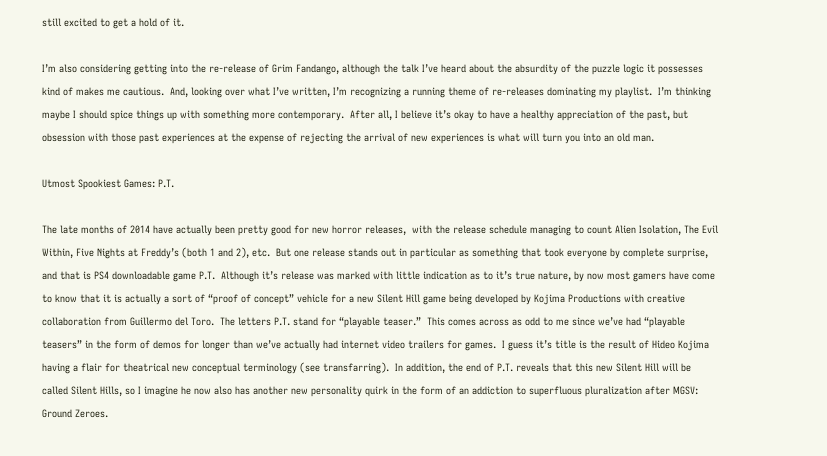still excited to get a hold of it.

I’m also considering getting into the re-release of Grim Fandango, although the talk I’ve heard about the absurdity of the puzzle logic it possesses kind of makes me cautious.  And, looking over what I’ve written, I’m recognizing a running theme of re-releases dominating my playlist.  I’m thinking maybe I should spice things up with something more contemporary.  After all, I believe it’s okay to have a healthy appreciation of the past, but obsession with those past experiences at the expense of rejecting the arrival of new experiences is what will turn you into an old man.

Utmost Spookiest Games: P.T.

The late months of 2014 have actually been pretty good for new horror releases,  with the release schedule managing to count Alien Isolation, The Evil Within, Five Nights at Freddy’s (both 1 and 2), etc.  But one release stands out in particular as something that took everyone by complete surprise, and that is PS4 downloadable game P.T.  Although it’s release was marked with little indication as to it’s true nature, by now most gamers have come to know that it is actually a sort of “proof of concept” vehicle for a new Silent Hill game being developed by Kojima Productions with creative collaboration from Guillermo del Toro.  The letters P.T. stand for “playable teaser.”  This comes across as odd to me since we’ve had “playable teasers” in the form of demos for longer than we’ve actually had internet video trailers for games.  I guess it’s title is the result of Hideo Kojima having a flair for theatrical new conceptual terminology (see transfarring).  In addition, the end of P.T. reveals that this new Silent Hill will be called Silent Hills, so I imagine he now also has another new personality quirk in the form of an addiction to superfluous pluralization after MGSV: Ground Zeroes.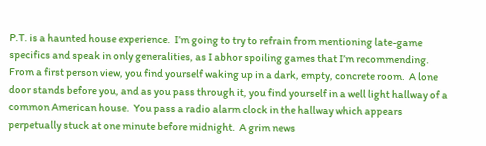P.T. is a haunted house experience.  I’m going to try to refrain from mentioning late-game specifics and speak in only generalities, as I abhor spoiling games that I’m recommending.  From a first person view, you find yourself waking up in a dark, empty, concrete room.  A lone door stands before you, and as you pass through it, you find yourself in a well light hallway of a common American house.  You pass a radio alarm clock in the hallway which appears perpetually stuck at one minute before midnight.  A grim news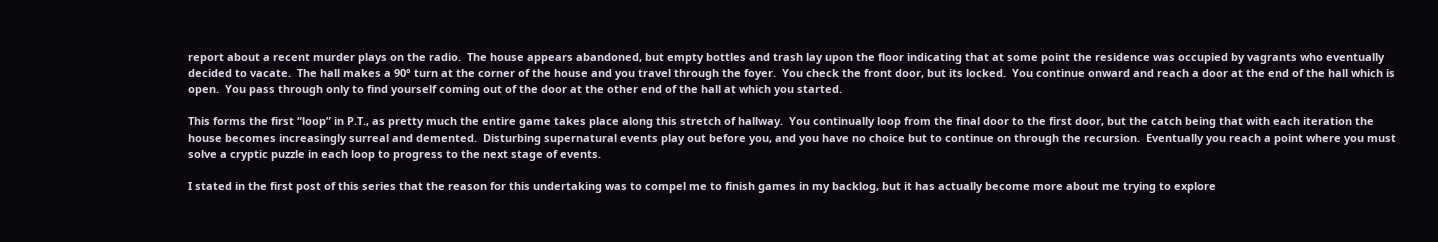report about a recent murder plays on the radio.  The house appears abandoned, but empty bottles and trash lay upon the floor indicating that at some point the residence was occupied by vagrants who eventually decided to vacate.  The hall makes a 90° turn at the corner of the house and you travel through the foyer.  You check the front door, but its locked.  You continue onward and reach a door at the end of the hall which is open.  You pass through only to find yourself coming out of the door at the other end of the hall at which you started.

This forms the first “loop” in P.T., as pretty much the entire game takes place along this stretch of hallway.  You continually loop from the final door to the first door, but the catch being that with each iteration the house becomes increasingly surreal and demented.  Disturbing supernatural events play out before you, and you have no choice but to continue on through the recursion.  Eventually you reach a point where you must solve a cryptic puzzle in each loop to progress to the next stage of events.

I stated in the first post of this series that the reason for this undertaking was to compel me to finish games in my backlog, but it has actually become more about me trying to explore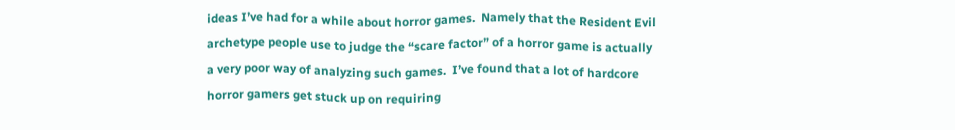ideas I’ve had for a while about horror games.  Namely that the Resident Evil archetype people use to judge the “scare factor” of a horror game is actually a very poor way of analyzing such games.  I’ve found that a lot of hardcore horror gamers get stuck up on requiring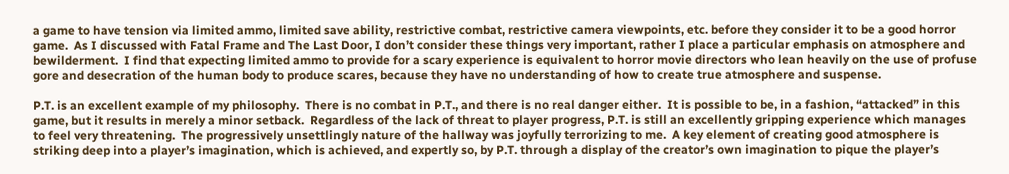a game to have tension via limited ammo, limited save ability, restrictive combat, restrictive camera viewpoints, etc. before they consider it to be a good horror game.  As I discussed with Fatal Frame and The Last Door, I don’t consider these things very important, rather I place a particular emphasis on atmosphere and bewilderment.  I find that expecting limited ammo to provide for a scary experience is equivalent to horror movie directors who lean heavily on the use of profuse gore and desecration of the human body to produce scares, because they have no understanding of how to create true atmosphere and suspense.

P.T. is an excellent example of my philosophy.  There is no combat in P.T., and there is no real danger either.  It is possible to be, in a fashion, “attacked” in this game, but it results in merely a minor setback.  Regardless of the lack of threat to player progress, P.T. is still an excellently gripping experience which manages to feel very threatening.  The progressively unsettlingly nature of the hallway was joyfully terrorizing to me.  A key element of creating good atmosphere is striking deep into a player’s imagination, which is achieved, and expertly so, by P.T. through a display of the creator’s own imagination to pique the player’s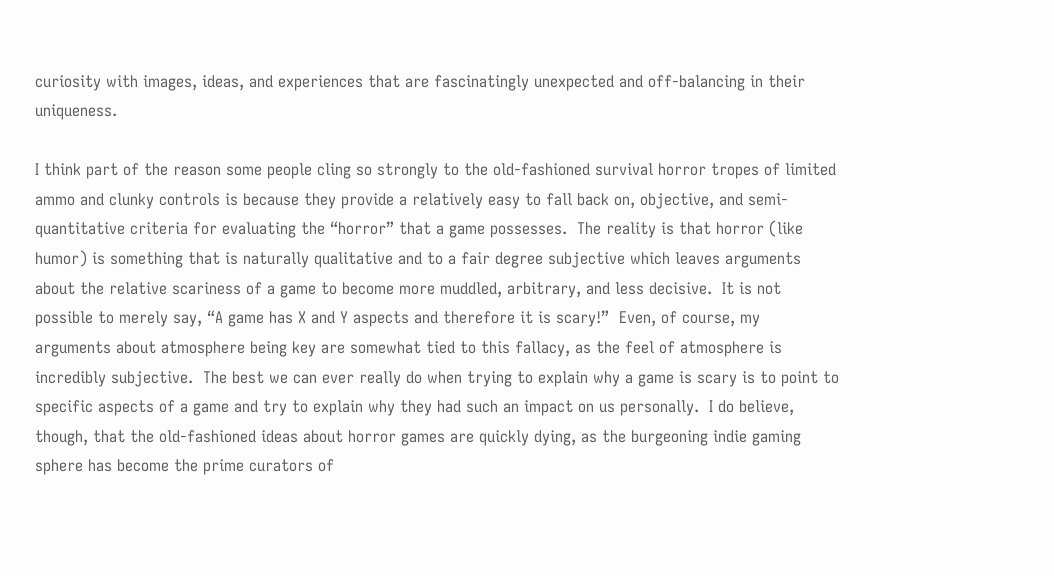curiosity with images, ideas, and experiences that are fascinatingly unexpected and off-balancing in their uniqueness.

I think part of the reason some people cling so strongly to the old-fashioned survival horror tropes of limited ammo and clunky controls is because they provide a relatively easy to fall back on, objective, and semi-quantitative criteria for evaluating the “horror” that a game possesses.  The reality is that horror (like humor) is something that is naturally qualitative and to a fair degree subjective which leaves arguments about the relative scariness of a game to become more muddled, arbitrary, and less decisive.  It is not possible to merely say, “A game has X and Y aspects and therefore it is scary!”  Even, of course, my arguments about atmosphere being key are somewhat tied to this fallacy, as the feel of atmosphere is incredibly subjective.  The best we can ever really do when trying to explain why a game is scary is to point to specific aspects of a game and try to explain why they had such an impact on us personally.  I do believe, though, that the old-fashioned ideas about horror games are quickly dying, as the burgeoning indie gaming sphere has become the prime curators of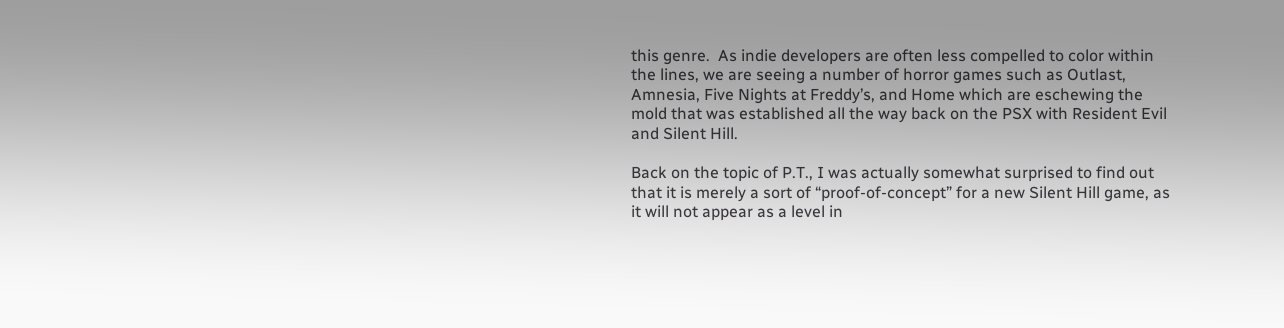this genre.  As indie developers are often less compelled to color within the lines, we are seeing a number of horror games such as Outlast, Amnesia, Five Nights at Freddy’s, and Home which are eschewing the mold that was established all the way back on the PSX with Resident Evil and Silent Hill.

Back on the topic of P.T., I was actually somewhat surprised to find out that it is merely a sort of “proof-of-concept” for a new Silent Hill game, as it will not appear as a level in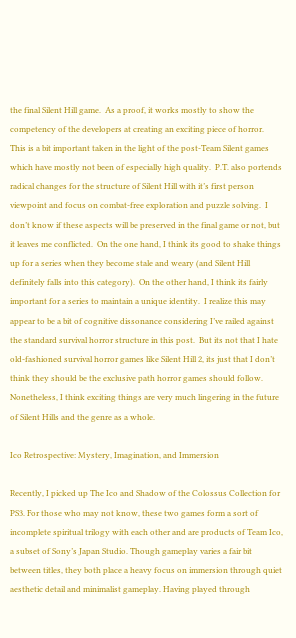the final Silent Hill game.  As a proof, it works mostly to show the competency of the developers at creating an exciting piece of horror.  This is a bit important taken in the light of the post-Team Silent games which have mostly not been of especially high quality.  P.T. also portends radical changes for the structure of Silent Hill with it’s first person viewpoint and focus on combat-free exploration and puzzle solving.  I don’t know if these aspects will be preserved in the final game or not, but it leaves me conflicted.  On the one hand, I think its good to shake things up for a series when they become stale and weary (and Silent Hill definitely falls into this category).  On the other hand, I think its fairly important for a series to maintain a unique identity.  I realize this may appear to be a bit of cognitive dissonance considering I’ve railed against the standard survival horror structure in this post.  But its not that I hate old-fashioned survival horror games like Silent Hill 2, its just that I don’t think they should be the exclusive path horror games should follow.  Nonetheless, I think exciting things are very much lingering in the future of Silent Hills and the genre as a whole.

Ico Retrospective: Mystery, Imagination, and Immersion

Recently, I picked up The Ico and Shadow of the Colossus Collection for PS3. For those who may not know, these two games form a sort of incomplete spiritual trilogy with each other and are products of Team Ico, a subset of Sony’s Japan Studio. Though gameplay varies a fair bit between titles, they both place a heavy focus on immersion through quiet aesthetic detail and minimalist gameplay. Having played through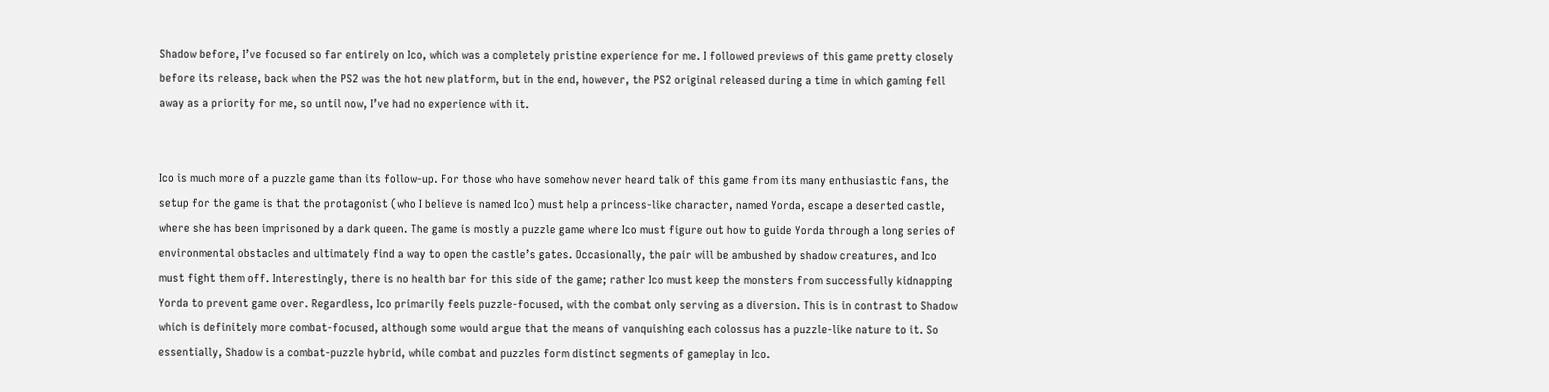Shadow before, I’ve focused so far entirely on Ico, which was a completely pristine experience for me. I followed previews of this game pretty closely before its release, back when the PS2 was the hot new platform, but in the end, however, the PS2 original released during a time in which gaming fell away as a priority for me, so until now, I’ve had no experience with it.


Ico is much more of a puzzle game than its follow-up. For those who have somehow never heard talk of this game from its many enthusiastic fans, the setup for the game is that the protagonist (who I believe is named Ico) must help a princess-like character, named Yorda, escape a deserted castle, where she has been imprisoned by a dark queen. The game is mostly a puzzle game where Ico must figure out how to guide Yorda through a long series of environmental obstacles and ultimately find a way to open the castle’s gates. Occasionally, the pair will be ambushed by shadow creatures, and Ico must fight them off. Interestingly, there is no health bar for this side of the game; rather Ico must keep the monsters from successfully kidnapping Yorda to prevent game over. Regardless, Ico primarily feels puzzle-focused, with the combat only serving as a diversion. This is in contrast to Shadow which is definitely more combat-focused, although some would argue that the means of vanquishing each colossus has a puzzle-like nature to it. So essentially, Shadow is a combat-puzzle hybrid, while combat and puzzles form distinct segments of gameplay in Ico.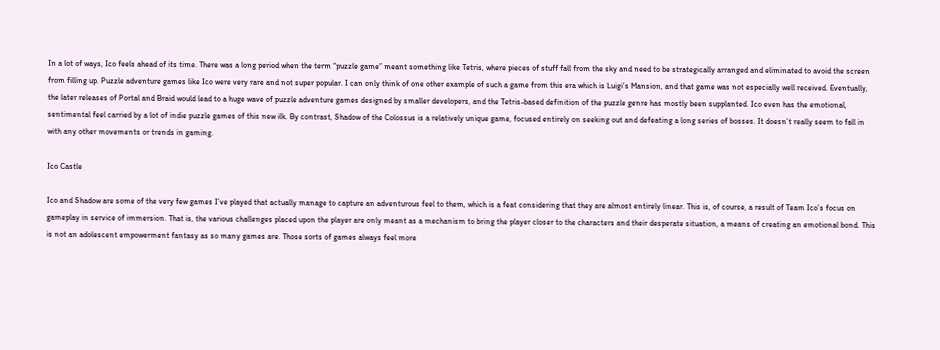In a lot of ways, Ico feels ahead of its time. There was a long period when the term “puzzle game” meant something like Tetris, where pieces of stuff fall from the sky and need to be strategically arranged and eliminated to avoid the screen from filling up. Puzzle adventure games like Ico were very rare and not super popular. I can only think of one other example of such a game from this era which is Luigi’s Mansion, and that game was not especially well received. Eventually, the later releases of Portal and Braid would lead to a huge wave of puzzle adventure games designed by smaller developers, and the Tetris-based definition of the puzzle genre has mostly been supplanted. Ico even has the emotional, sentimental feel carried by a lot of indie puzzle games of this new ilk. By contrast, Shadow of the Colossus is a relatively unique game, focused entirely on seeking out and defeating a long series of bosses. It doesn’t really seem to fall in with any other movements or trends in gaming.

Ico Castle

Ico and Shadow are some of the very few games I’ve played that actually manage to capture an adventurous feel to them, which is a feat considering that they are almost entirely linear. This is, of course, a result of Team Ico’s focus on gameplay in service of immersion. That is, the various challenges placed upon the player are only meant as a mechanism to bring the player closer to the characters and their desperate situation, a means of creating an emotional bond. This is not an adolescent empowerment fantasy as so many games are. Those sorts of games always feel more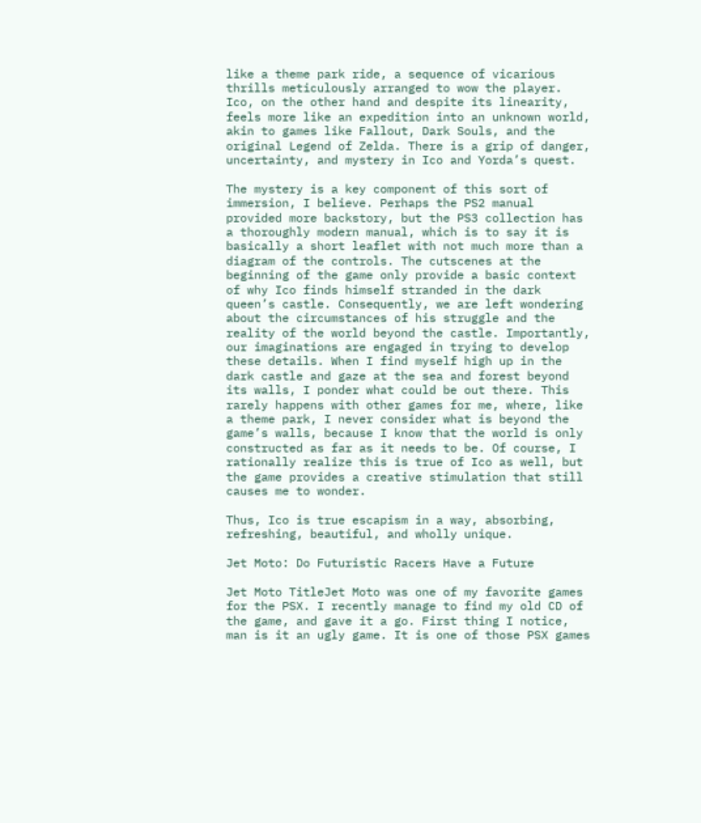like a theme park ride, a sequence of vicarious thrills meticulously arranged to wow the player. Ico, on the other hand and despite its linearity, feels more like an expedition into an unknown world, akin to games like Fallout, Dark Souls, and the original Legend of Zelda. There is a grip of danger, uncertainty, and mystery in Ico and Yorda’s quest.

The mystery is a key component of this sort of immersion, I believe. Perhaps the PS2 manual provided more backstory, but the PS3 collection has a thoroughly modern manual, which is to say it is basically a short leaflet with not much more than a diagram of the controls. The cutscenes at the beginning of the game only provide a basic context of why Ico finds himself stranded in the dark queen’s castle. Consequently, we are left wondering about the circumstances of his struggle and the reality of the world beyond the castle. Importantly, our imaginations are engaged in trying to develop these details. When I find myself high up in the dark castle and gaze at the sea and forest beyond its walls, I ponder what could be out there. This rarely happens with other games for me, where, like a theme park, I never consider what is beyond the game’s walls, because I know that the world is only constructed as far as it needs to be. Of course, I rationally realize this is true of Ico as well, but the game provides a creative stimulation that still causes me to wonder.

Thus, Ico is true escapism in a way, absorbing, refreshing, beautiful, and wholly unique.

Jet Moto: Do Futuristic Racers Have a Future

Jet Moto TitleJet Moto was one of my favorite games for the PSX. I recently manage to find my old CD of the game, and gave it a go. First thing I notice, man is it an ugly game. It is one of those PSX games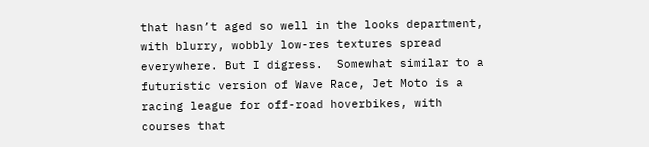that hasn’t aged so well in the looks department, with blurry, wobbly low-res textures spread everywhere. But I digress.  Somewhat similar to a futuristic version of Wave Race, Jet Moto is a racing league for off-road hoverbikes, with courses that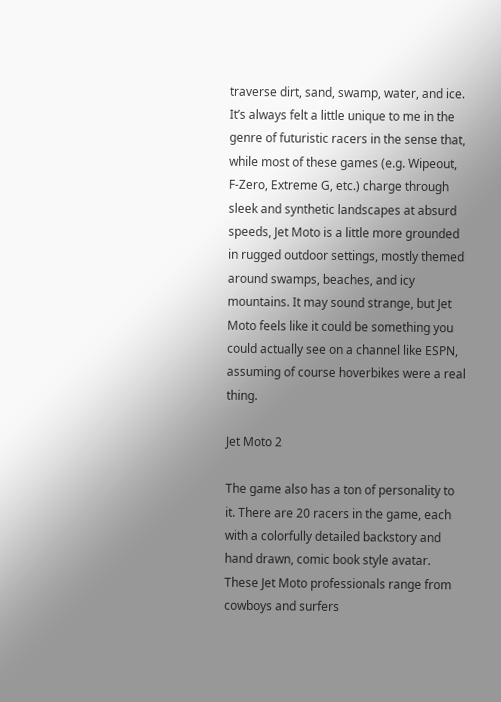traverse dirt, sand, swamp, water, and ice. It’s always felt a little unique to me in the genre of futuristic racers in the sense that, while most of these games (e.g. Wipeout, F-Zero, Extreme G, etc.) charge through sleek and synthetic landscapes at absurd speeds, Jet Moto is a little more grounded in rugged outdoor settings, mostly themed around swamps, beaches, and icy mountains. It may sound strange, but Jet Moto feels like it could be something you could actually see on a channel like ESPN, assuming of course hoverbikes were a real thing.

Jet Moto 2

The game also has a ton of personality to it. There are 20 racers in the game, each with a colorfully detailed backstory and hand drawn, comic book style avatar. These Jet Moto professionals range from cowboys and surfers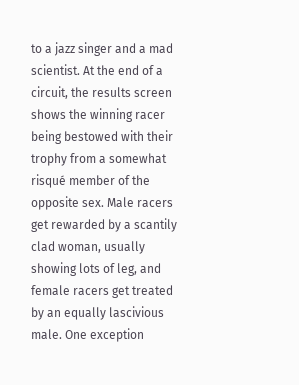to a jazz singer and a mad scientist. At the end of a circuit, the results screen shows the winning racer being bestowed with their trophy from a somewhat risqué member of the opposite sex. Male racers get rewarded by a scantily clad woman, usually showing lots of leg, and female racers get treated by an equally lascivious male. One exception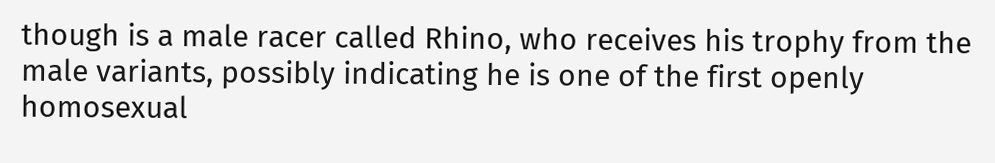though is a male racer called Rhino, who receives his trophy from the male variants, possibly indicating he is one of the first openly homosexual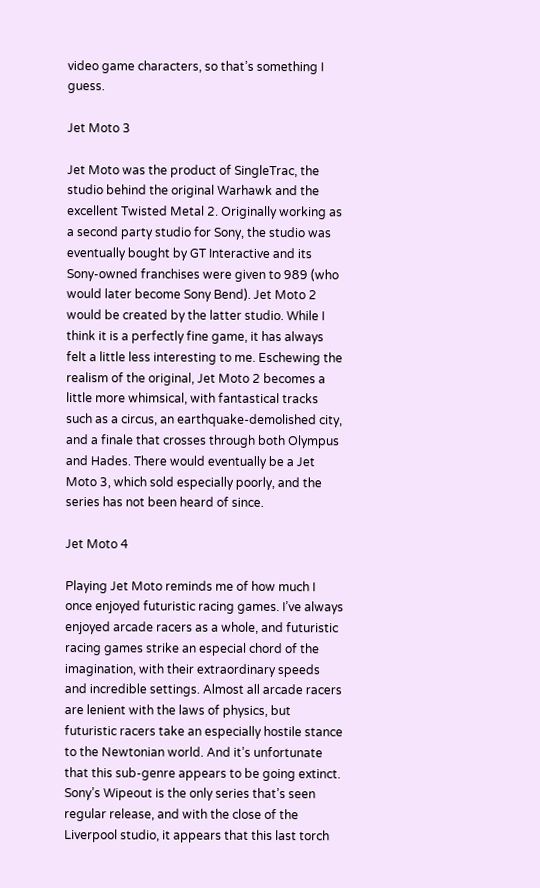video game characters, so that’s something I guess.

Jet Moto 3

Jet Moto was the product of SingleTrac, the studio behind the original Warhawk and the excellent Twisted Metal 2. Originally working as a second party studio for Sony, the studio was eventually bought by GT Interactive and its Sony-owned franchises were given to 989 (who would later become Sony Bend). Jet Moto 2 would be created by the latter studio. While I think it is a perfectly fine game, it has always felt a little less interesting to me. Eschewing the realism of the original, Jet Moto 2 becomes a little more whimsical, with fantastical tracks such as a circus, an earthquake-demolished city, and a finale that crosses through both Olympus and Hades. There would eventually be a Jet Moto 3, which sold especially poorly, and the series has not been heard of since.

Jet Moto 4

Playing Jet Moto reminds me of how much I once enjoyed futuristic racing games. I’ve always enjoyed arcade racers as a whole, and futuristic racing games strike an especial chord of the imagination, with their extraordinary speeds and incredible settings. Almost all arcade racers are lenient with the laws of physics, but futuristic racers take an especially hostile stance to the Newtonian world. And it’s unfortunate that this sub-genre appears to be going extinct. Sony’s Wipeout is the only series that’s seen regular release, and with the close of the Liverpool studio, it appears that this last torch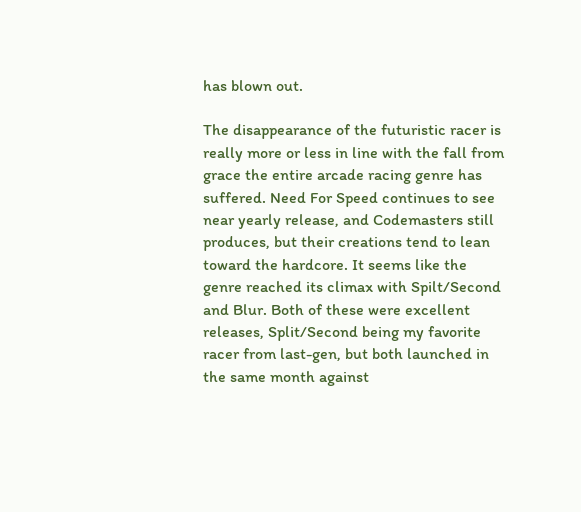has blown out.

The disappearance of the futuristic racer is really more or less in line with the fall from grace the entire arcade racing genre has suffered. Need For Speed continues to see near yearly release, and Codemasters still produces, but their creations tend to lean toward the hardcore. It seems like the genre reached its climax with Spilt/Second and Blur. Both of these were excellent releases, Split/Second being my favorite racer from last-gen, but both launched in the same month against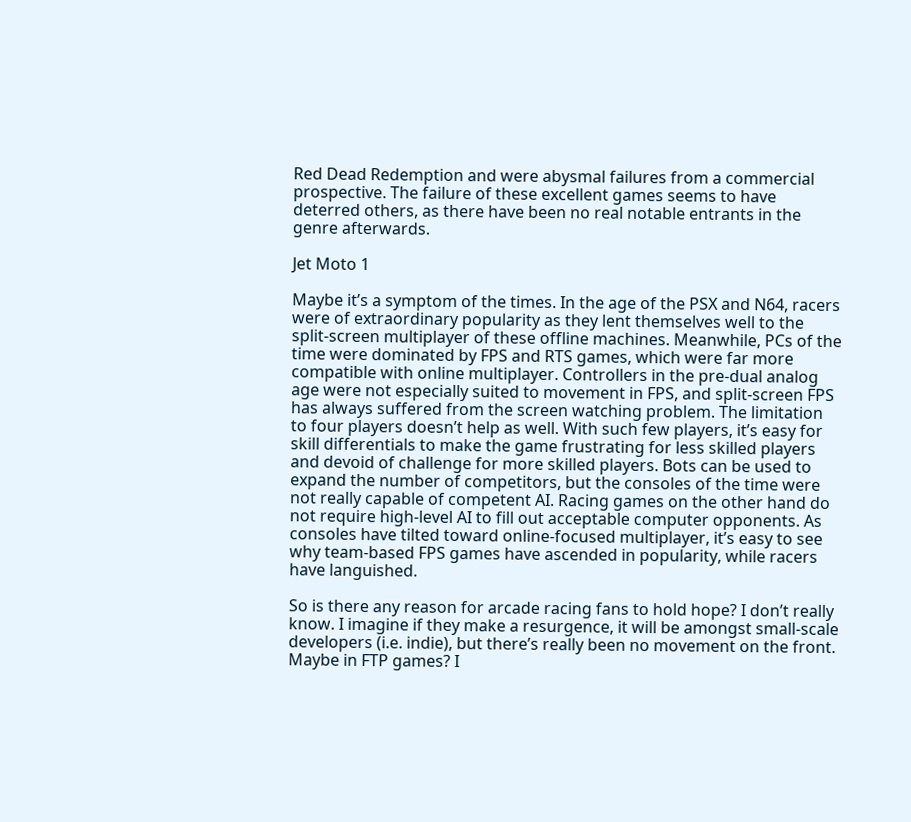Red Dead Redemption and were abysmal failures from a commercial prospective. The failure of these excellent games seems to have deterred others, as there have been no real notable entrants in the genre afterwards.

Jet Moto 1

Maybe it’s a symptom of the times. In the age of the PSX and N64, racers were of extraordinary popularity as they lent themselves well to the split-screen multiplayer of these offline machines. Meanwhile, PCs of the time were dominated by FPS and RTS games, which were far more compatible with online multiplayer. Controllers in the pre-dual analog age were not especially suited to movement in FPS, and split-screen FPS has always suffered from the screen watching problem. The limitation to four players doesn’t help as well. With such few players, it’s easy for skill differentials to make the game frustrating for less skilled players and devoid of challenge for more skilled players. Bots can be used to expand the number of competitors, but the consoles of the time were not really capable of competent AI. Racing games on the other hand do not require high-level AI to fill out acceptable computer opponents. As consoles have tilted toward online-focused multiplayer, it’s easy to see why team-based FPS games have ascended in popularity, while racers have languished.

So is there any reason for arcade racing fans to hold hope? I don’t really know. I imagine if they make a resurgence, it will be amongst small-scale developers (i.e. indie), but there’s really been no movement on the front. Maybe in FTP games? I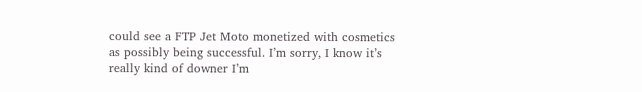could see a FTP Jet Moto monetized with cosmetics as possibly being successful. I’m sorry, I know it’s really kind of downer I’m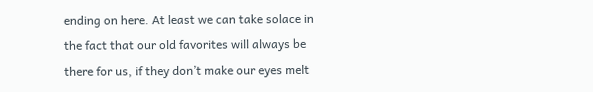ending on here. At least we can take solace in the fact that our old favorites will always be there for us, if they don’t make our eyes melt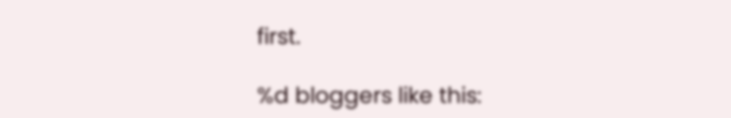first.

%d bloggers like this: